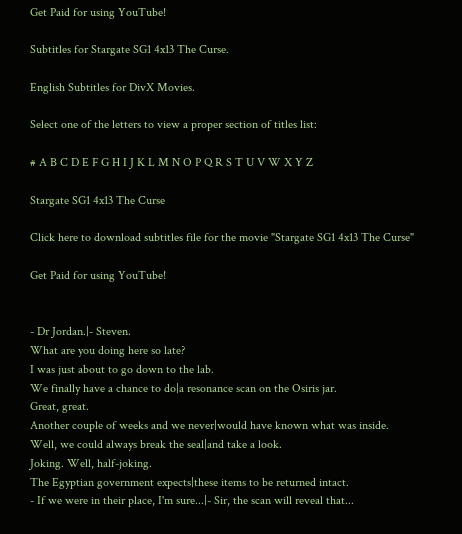Get Paid for using YouTube!

Subtitles for Stargate SG1 4x13 The Curse.

English Subtitles for DivX Movies.

Select one of the letters to view a proper section of titles list:

# A B C D E F G H I J K L M N O P Q R S T U V W X Y Z

Stargate SG1 4x13 The Curse

Click here to download subtitles file for the movie "Stargate SG1 4x13 The Curse"

Get Paid for using YouTube!


- Dr Jordan.|- Steven.
What are you doing here so late?
I was just about to go down to the lab.
We finally have a chance to do|a resonance scan on the Osiris jar.
Great, great.
Another couple of weeks and we never|would have known what was inside.
Well, we could always break the seal|and take a look.
Joking. Well, half-joking.
The Egyptian government expects|these items to be returned intact.
- If we were in their place, I'm sure...|- Sir, the scan will reveal that...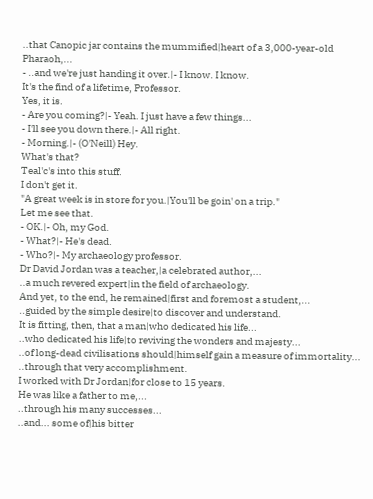..that Canopic jar contains the mummified|heart of a 3,000-year-old Pharaoh,...
- ..and we're just handing it over.|- I know. I know.
It's the find of a lifetime, Professor.
Yes, it is.
- Are you coming?|- Yeah. I just have a few things...
- I'll see you down there.|- All right.
- Morning.|- (O'Neill) Hey.
What's that?
Teal'c's into this stuff.
I don't get it.
"A great week is in store for you.|You'll be goin' on a trip."
Let me see that.
- OK.|- Oh, my God.
- What?|- He's dead.
- Who?|- My archaeology professor.
Dr David Jordan was a teacher,|a celebrated author,...
..a much revered expert|in the field of archaeology.
And yet, to the end, he remained|first and foremost a student,...
..guided by the simple desire|to discover and understand.
It is fitting, then, that a man|who dedicated his life...
..who dedicated his life|to reviving the wonders and majesty...
..of long-dead civilisations should|himself gain a measure of immortality...
..through that very accomplishment.
I worked with Dr Jordan|for close to 15 years.
He was like a father to me,...
..through his many successes...
..and... some of|his bitter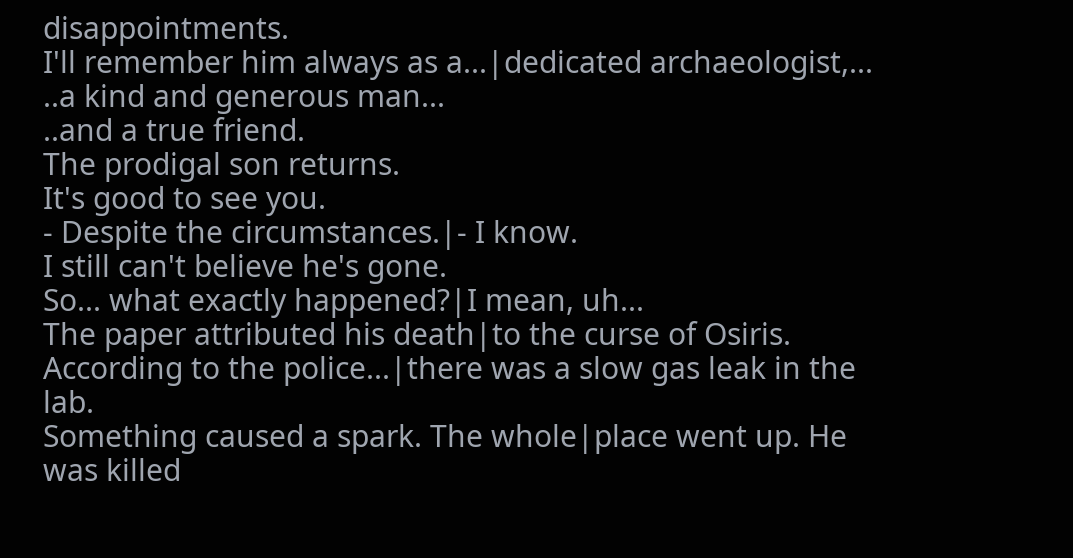disappointments.
I'll remember him always as a...|dedicated archaeologist,...
..a kind and generous man...
..and a true friend.
The prodigal son returns.
It's good to see you.
- Despite the circumstances.|- I know.
I still can't believe he's gone.
So... what exactly happened?|I mean, uh...
The paper attributed his death|to the curse of Osiris.
According to the police...|there was a slow gas leak in the lab.
Something caused a spark. The whole|place went up. He was killed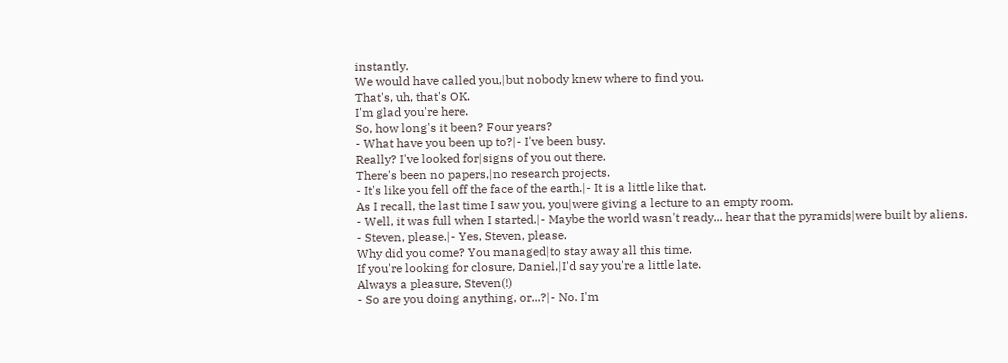instantly.
We would have called you,|but nobody knew where to find you.
That's, uh, that's OK.
I'm glad you're here.
So, how long's it been? Four years?
- What have you been up to?|- I've been busy.
Really? I've looked for|signs of you out there.
There's been no papers,|no research projects.
- It's like you fell off the face of the earth.|- It is a little like that.
As I recall, the last time I saw you, you|were giving a lecture to an empty room.
- Well, it was full when I started.|- Maybe the world wasn't ready... hear that the pyramids|were built by aliens.
- Steven, please.|- Yes, Steven, please.
Why did you come? You managed|to stay away all this time.
If you're looking for closure, Daniel,|I'd say you're a little late.
Always a pleasure, Steven(!)
- So are you doing anything, or...?|- No. I'm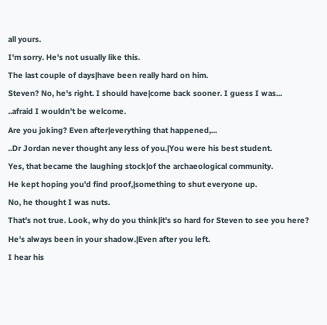all yours.
I'm sorry. He's not usually like this.
The last couple of days|have been really hard on him.
Steven? No, he's right. I should have|come back sooner. I guess I was...
..afraid I wouldn't be welcome.
Are you joking? Even after|everything that happened,...
..Dr Jordan never thought any less of you.|You were his best student.
Yes, that became the laughing stock|of the archaeological community.
He kept hoping you'd find proof,|something to shut everyone up.
No, he thought I was nuts.
That's not true. Look, why do you think|it's so hard for Steven to see you here?
He's always been in your shadow.|Even after you left.
I hear his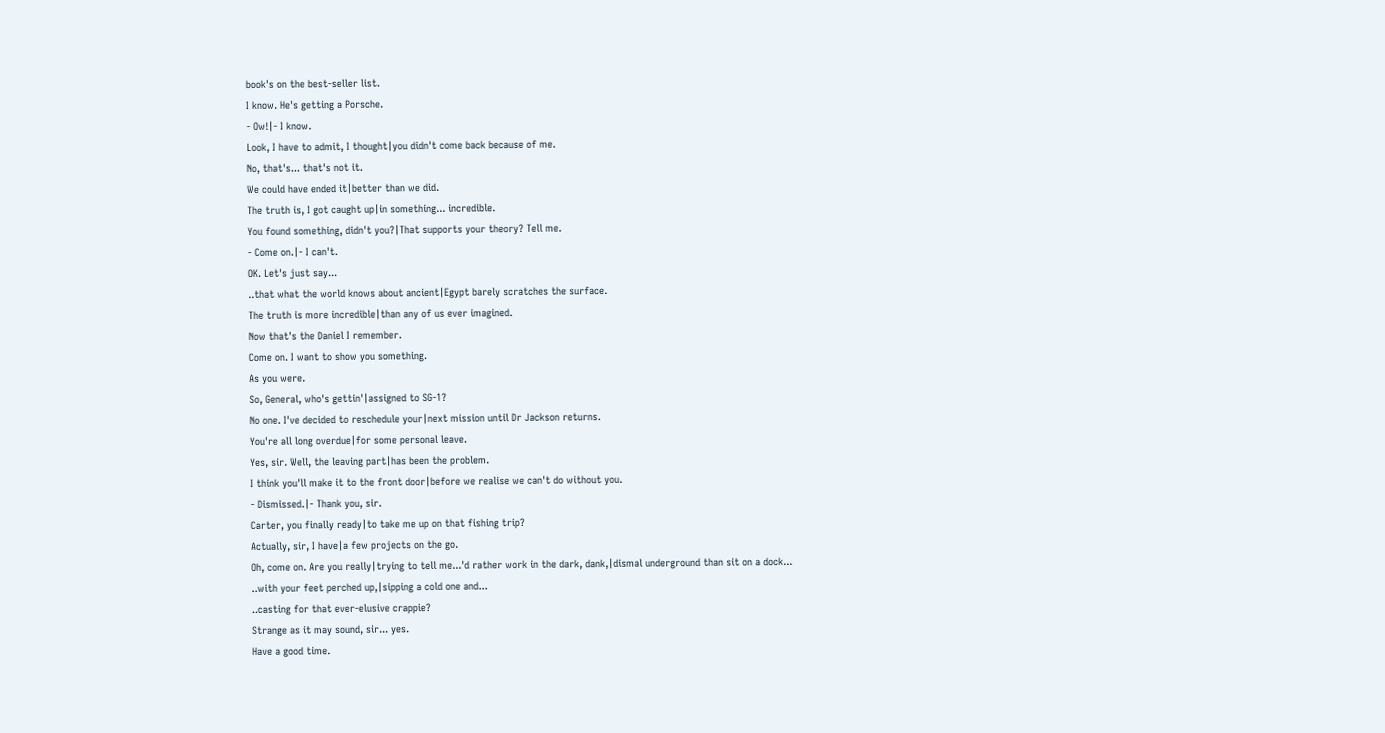book's on the best-seller list.
I know. He's getting a Porsche.
- Ow!|- I know.
Look, I have to admit, I thought|you didn't come back because of me.
No, that's... that's not it.
We could have ended it|better than we did.
The truth is, I got caught up|in something... incredible.
You found something, didn't you?|That supports your theory? Tell me.
- Come on.|- I can't.
OK. Let's just say...
..that what the world knows about ancient|Egypt barely scratches the surface.
The truth is more incredible|than any of us ever imagined.
Now that's the Daniel I remember.
Come on. I want to show you something.
As you were.
So, General, who's gettin'|assigned to SG-1?
No one. I've decided to reschedule your|next mission until Dr Jackson returns.
You're all long overdue|for some personal leave.
Yes, sir. Well, the leaving part|has been the problem.
I think you'll make it to the front door|before we realise we can't do without you.
- Dismissed.|- Thank you, sir.
Carter, you finally ready|to take me up on that fishing trip?
Actually, sir, I have|a few projects on the go.
Oh, come on. Are you really|trying to tell me...'d rather work in the dark, dank,|dismal underground than sit on a dock...
..with your feet perched up,|sipping a cold one and...
..casting for that ever-elusive crappie?
Strange as it may sound, sir... yes.
Have a good time.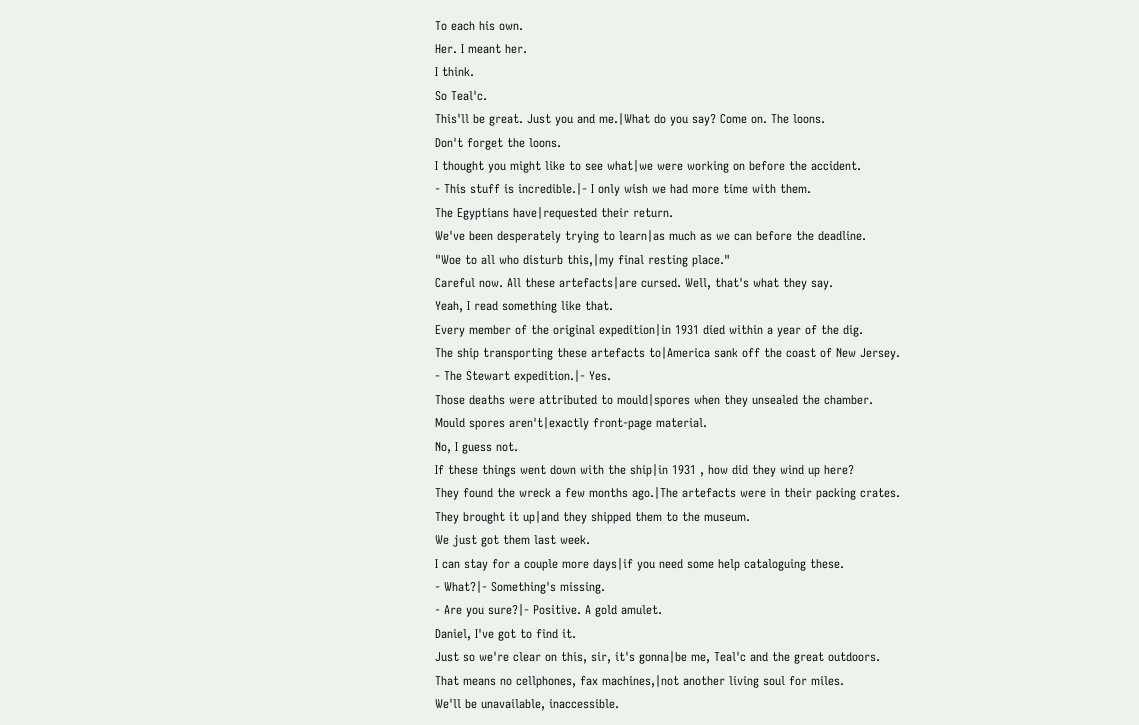To each his own.
Her. I meant her.
I think.
So Teal'c.
This'll be great. Just you and me.|What do you say? Come on. The loons.
Don't forget the loons.
I thought you might like to see what|we were working on before the accident.
- This stuff is incredible.|- I only wish we had more time with them.
The Egyptians have|requested their return.
We've been desperately trying to learn|as much as we can before the deadline.
"Woe to all who disturb this,|my final resting place."
Careful now. All these artefacts|are cursed. Well, that's what they say.
Yeah, I read something like that.
Every member of the original expedition|in 1931 died within a year of the dig.
The ship transporting these artefacts to|America sank off the coast of New Jersey.
- The Stewart expedition.|- Yes.
Those deaths were attributed to mould|spores when they unsealed the chamber.
Mould spores aren't|exactly front-page material.
No, I guess not.
If these things went down with the ship|in 1931 , how did they wind up here?
They found the wreck a few months ago.|The artefacts were in their packing crates.
They brought it up|and they shipped them to the museum.
We just got them last week.
I can stay for a couple more days|if you need some help cataloguing these.
- What?|- Something's missing.
- Are you sure?|- Positive. A gold amulet.
Daniel, I've got to find it.
Just so we're clear on this, sir, it's gonna|be me, Teal'c and the great outdoors.
That means no cellphones, fax machines,|not another living soul for miles.
We'll be unavailable, inaccessible.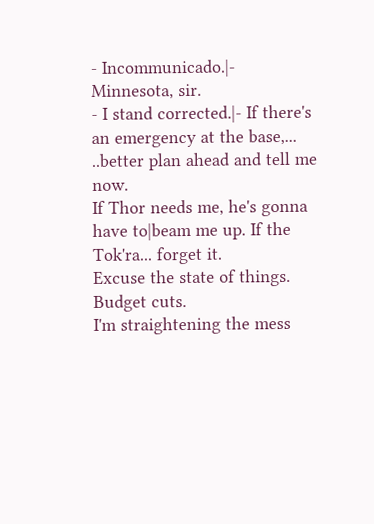- Incommunicado.|- Minnesota, sir.
- I stand corrected.|- If there's an emergency at the base,...
..better plan ahead and tell me now.
If Thor needs me, he's gonna have to|beam me up. If the Tok'ra... forget it.
Excuse the state of things. Budget cuts.
I'm straightening the mess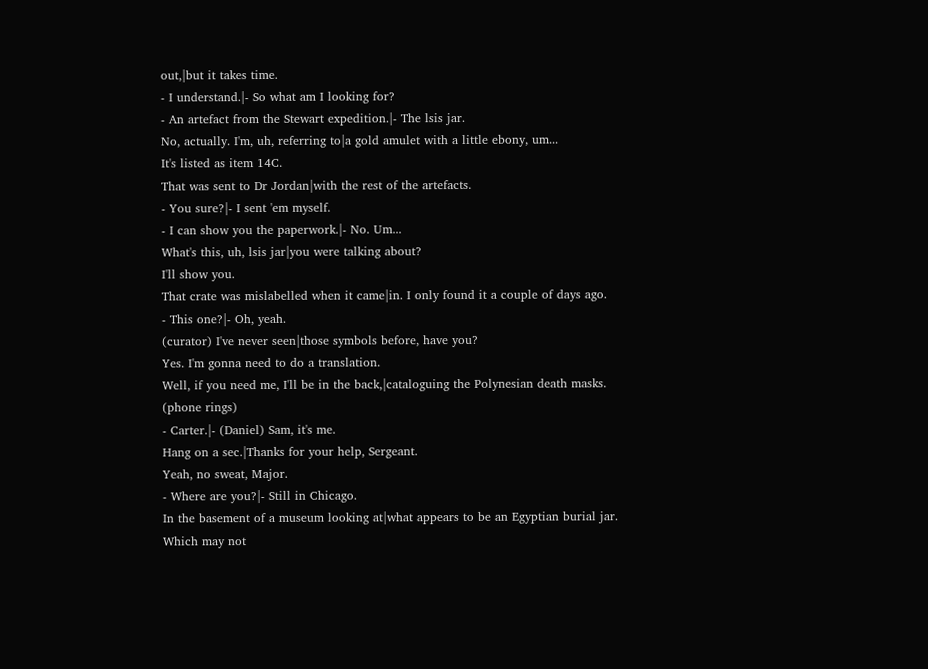out,|but it takes time.
- I understand.|- So what am I looking for?
- An artefact from the Stewart expedition.|- The lsis jar.
No, actually. I'm, uh, referring to|a gold amulet with a little ebony, um...
It's listed as item 14C.
That was sent to Dr Jordan|with the rest of the artefacts.
- You sure?|- I sent 'em myself.
- I can show you the paperwork.|- No. Um...
What's this, uh, lsis jar|you were talking about?
I'll show you.
That crate was mislabelled when it came|in. I only found it a couple of days ago.
- This one?|- Oh, yeah.
(curator) I've never seen|those symbols before, have you?
Yes. I'm gonna need to do a translation.
Well, if you need me, I'll be in the back,|cataloguing the Polynesian death masks.
(phone rings)
- Carter.|- (Daniel) Sam, it's me.
Hang on a sec.|Thanks for your help, Sergeant.
Yeah, no sweat, Major.
- Where are you?|- Still in Chicago.
In the basement of a museum looking at|what appears to be an Egyptian burial jar.
Which may not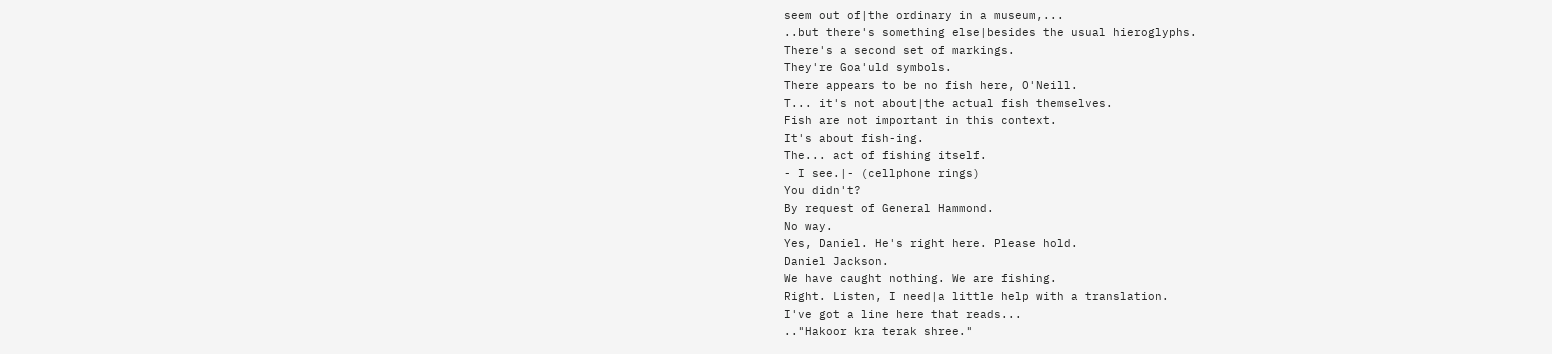seem out of|the ordinary in a museum,...
..but there's something else|besides the usual hieroglyphs.
There's a second set of markings.
They're Goa'uld symbols.
There appears to be no fish here, O'Neill.
T... it's not about|the actual fish themselves.
Fish are not important in this context.
It's about fish-ing.
The... act of fishing itself.
- I see.|- (cellphone rings)
You didn't?
By request of General Hammond.
No way.
Yes, Daniel. He's right here. Please hold.
Daniel Jackson.
We have caught nothing. We are fishing.
Right. Listen, I need|a little help with a translation.
I've got a line here that reads...
.."Hakoor kra terak shree."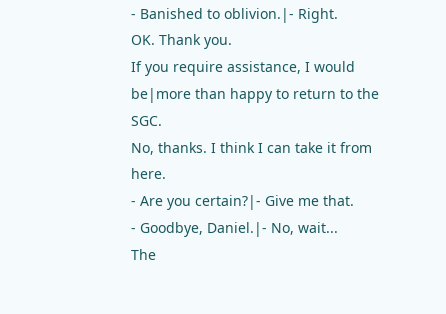- Banished to oblivion.|- Right.
OK. Thank you.
If you require assistance, I would be|more than happy to return to the SGC.
No, thanks. I think I can take it from here.
- Are you certain?|- Give me that.
- Goodbye, Daniel.|- No, wait...
The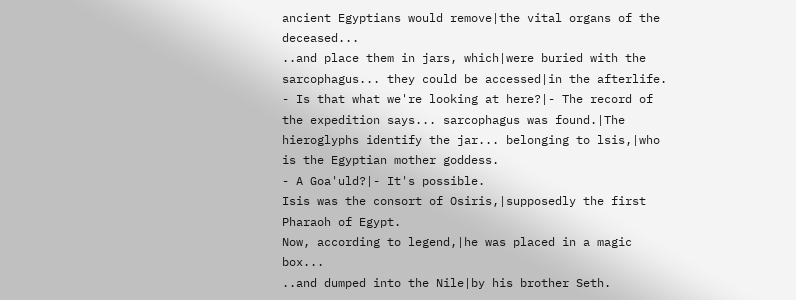ancient Egyptians would remove|the vital organs of the deceased...
..and place them in jars, which|were buried with the sarcophagus... they could be accessed|in the afterlife.
- Is that what we're looking at here?|- The record of the expedition says... sarcophagus was found.|The hieroglyphs identify the jar... belonging to lsis,|who is the Egyptian mother goddess.
- A Goa'uld?|- It's possible.
Isis was the consort of Osiris,|supposedly the first Pharaoh of Egypt.
Now, according to legend,|he was placed in a magic box...
..and dumped into the Nile|by his brother Seth.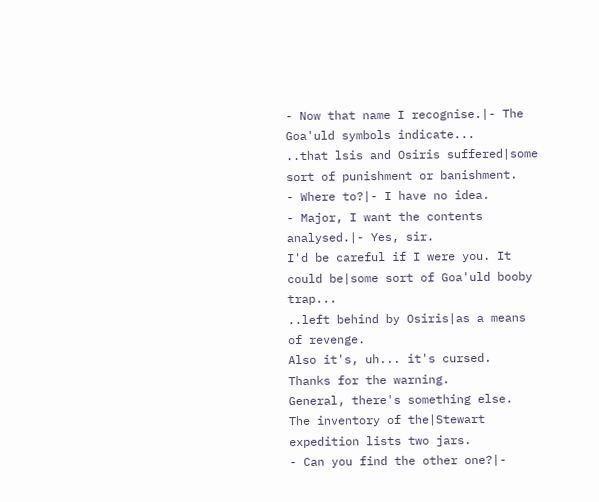- Now that name I recognise.|- The Goa'uld symbols indicate...
..that lsis and Osiris suffered|some sort of punishment or banishment.
- Where to?|- I have no idea.
- Major, I want the contents analysed.|- Yes, sir.
I'd be careful if I were you. It could be|some sort of Goa'uld booby trap...
..left behind by Osiris|as a means of revenge.
Also it's, uh... it's cursed.
Thanks for the warning.
General, there's something else.
The inventory of the|Stewart expedition lists two jars.
- Can you find the other one?|-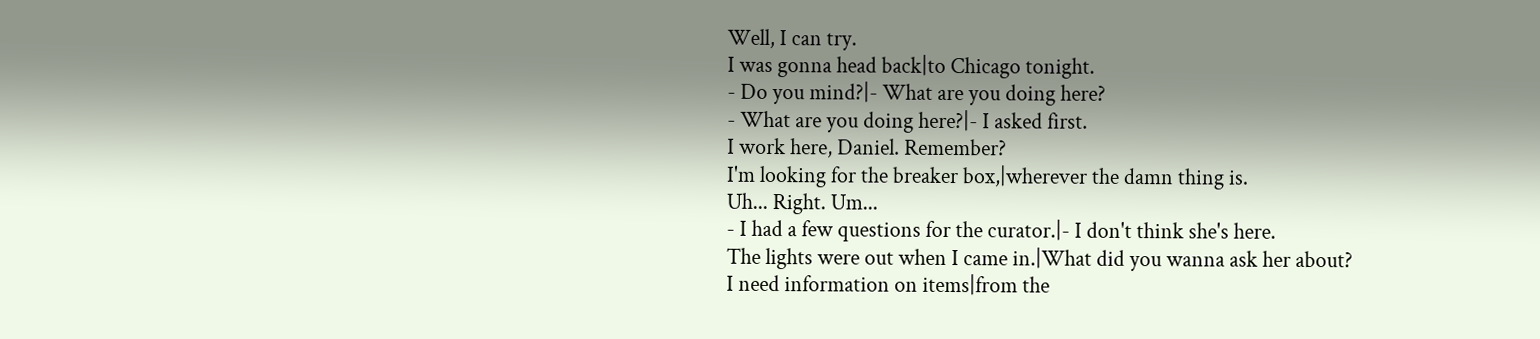Well, I can try.
I was gonna head back|to Chicago tonight.
- Do you mind?|- What are you doing here?
- What are you doing here?|- I asked first.
I work here, Daniel. Remember?
I'm looking for the breaker box,|wherever the damn thing is.
Uh... Right. Um...
- I had a few questions for the curator.|- I don't think she's here.
The lights were out when I came in.|What did you wanna ask her about?
I need information on items|from the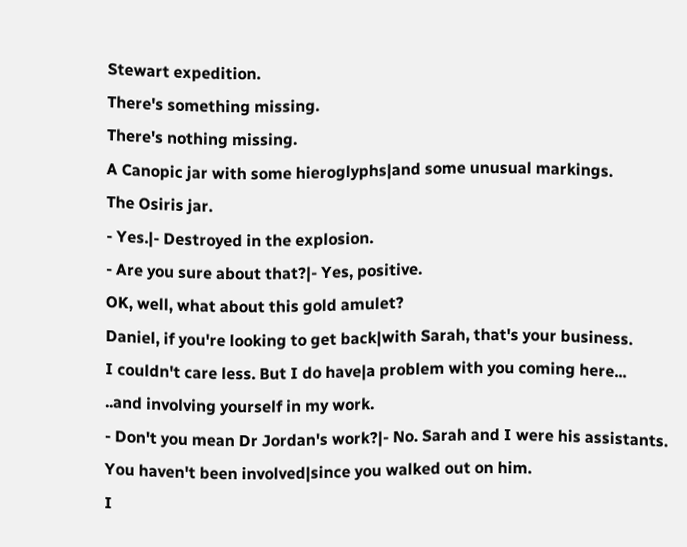Stewart expedition.
There's something missing.
There's nothing missing.
A Canopic jar with some hieroglyphs|and some unusual markings.
The Osiris jar.
- Yes.|- Destroyed in the explosion.
- Are you sure about that?|- Yes, positive.
OK, well, what about this gold amulet?
Daniel, if you're looking to get back|with Sarah, that's your business.
I couldn't care less. But I do have|a problem with you coming here...
..and involving yourself in my work.
- Don't you mean Dr Jordan's work?|- No. Sarah and I were his assistants.
You haven't been involved|since you walked out on him.
I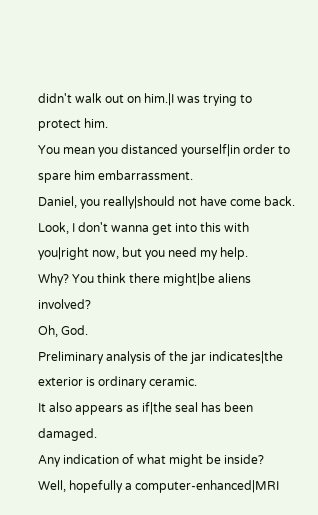didn't walk out on him.|I was trying to protect him.
You mean you distanced yourself|in order to spare him embarrassment.
Daniel, you really|should not have come back.
Look, I don't wanna get into this with you|right now, but you need my help.
Why? You think there might|be aliens involved?
Oh, God.
Preliminary analysis of the jar indicates|the exterior is ordinary ceramic.
It also appears as if|the seal has been damaged.
Any indication of what might be inside?
Well, hopefully a computer-enhanced|MRI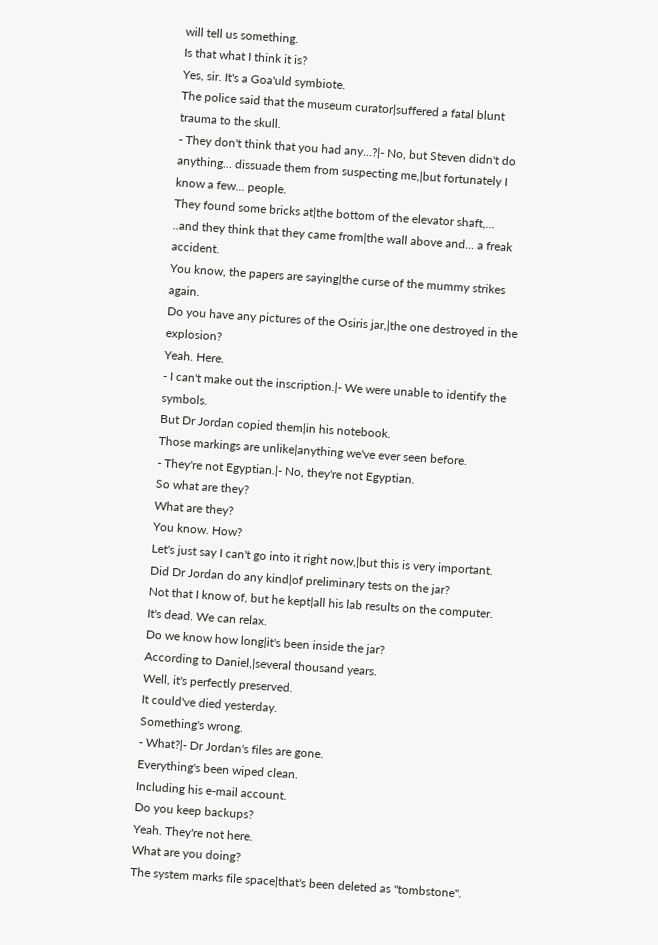will tell us something.
Is that what I think it is?
Yes, sir. It's a Goa'uld symbiote.
The police said that the museum curator|suffered a fatal blunt trauma to the skull.
- They don't think that you had any...?|- No, but Steven didn't do anything... dissuade them from suspecting me,|but fortunately I know a few... people.
They found some bricks at|the bottom of the elevator shaft,...
..and they think that they came from|the wall above and... a freak accident.
You know, the papers are saying|the curse of the mummy strikes again.
Do you have any pictures of the Osiris jar,|the one destroyed in the explosion?
Yeah. Here.
- I can't make out the inscription.|- We were unable to identify the symbols.
But Dr Jordan copied them|in his notebook.
Those markings are unlike|anything we've ever seen before.
- They're not Egyptian.|- No, they're not Egyptian.
So what are they?
What are they?
You know. How?
Let's just say I can't go into it right now,|but this is very important.
Did Dr Jordan do any kind|of preliminary tests on the jar?
Not that I know of, but he kept|all his lab results on the computer.
It's dead. We can relax.
Do we know how long|it's been inside the jar?
According to Daniel,|several thousand years.
Well, it's perfectly preserved.
It could've died yesterday.
Something's wrong.
- What?|- Dr Jordan's files are gone.
Everything's been wiped clean.
Including his e-mail account.
Do you keep backups?
Yeah. They're not here.
What are you doing?
The system marks file space|that's been deleted as "tombstone".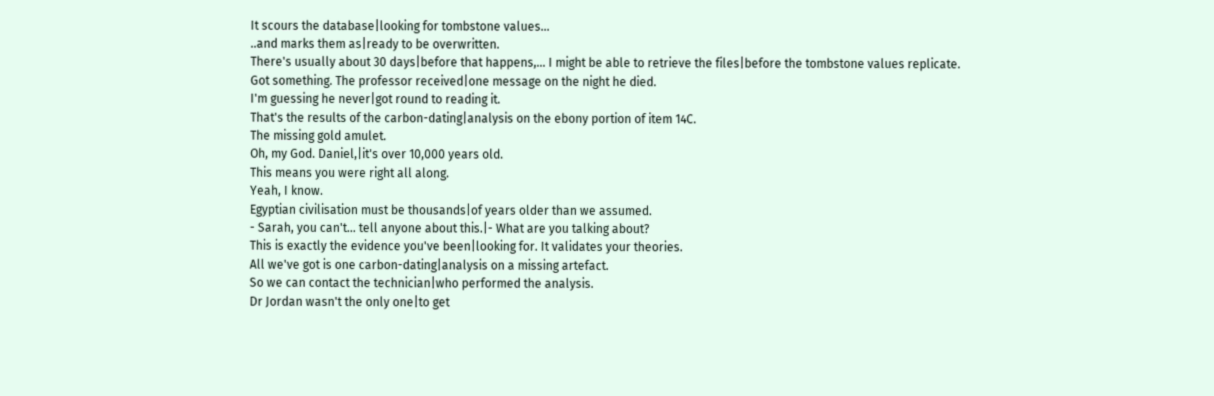It scours the database|looking for tombstone values...
..and marks them as|ready to be overwritten.
There's usually about 30 days|before that happens,... I might be able to retrieve the files|before the tombstone values replicate.
Got something. The professor received|one message on the night he died.
I'm guessing he never|got round to reading it.
That's the results of the carbon-dating|analysis on the ebony portion of item 14C.
The missing gold amulet.
Oh, my God. Daniel,|it's over 10,000 years old.
This means you were right all along.
Yeah, I know.
Egyptian civilisation must be thousands|of years older than we assumed.
- Sarah, you can't... tell anyone about this.|- What are you talking about?
This is exactly the evidence you've been|looking for. It validates your theories.
All we've got is one carbon-dating|analysis on a missing artefact.
So we can contact the technician|who performed the analysis.
Dr Jordan wasn't the only one|to get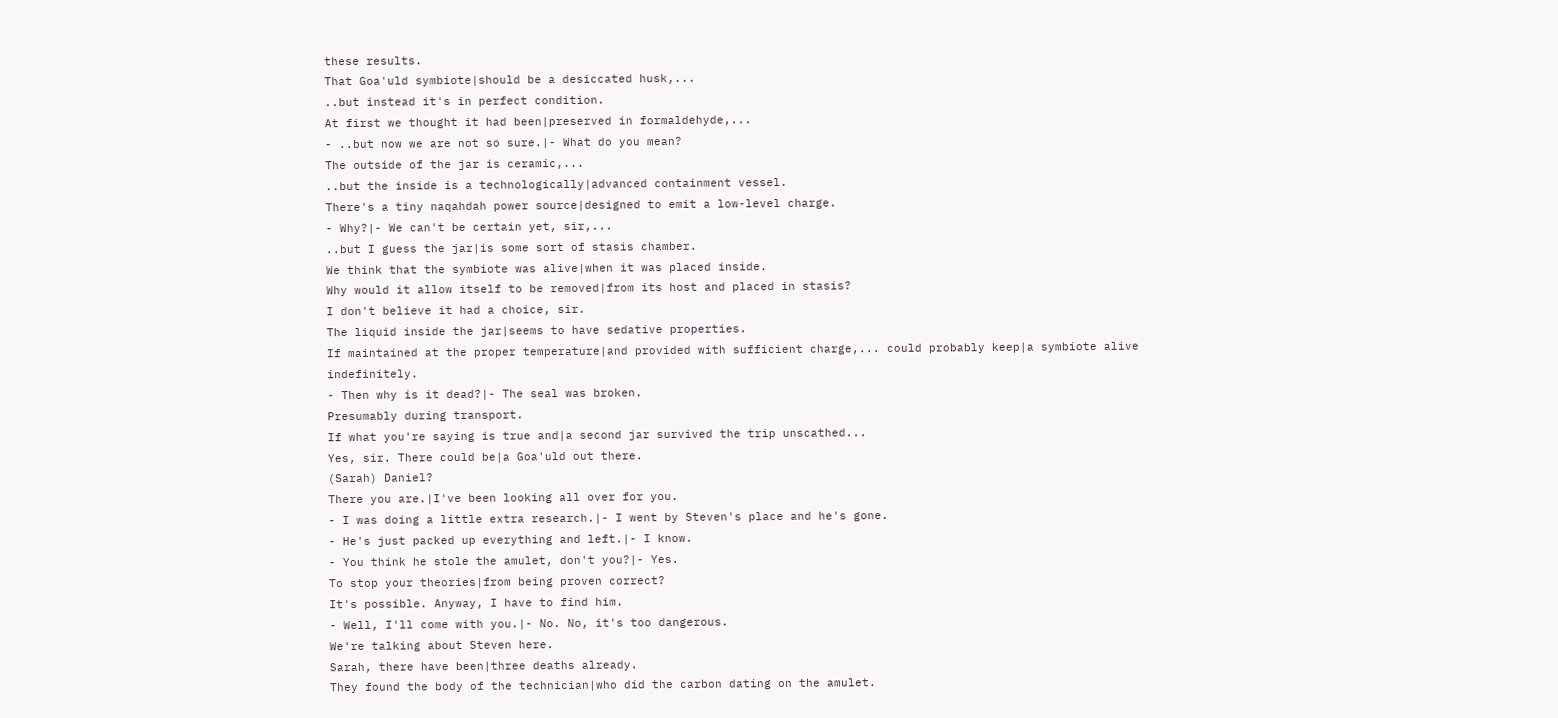these results.
That Goa'uld symbiote|should be a desiccated husk,...
..but instead it's in perfect condition.
At first we thought it had been|preserved in formaldehyde,...
- ..but now we are not so sure.|- What do you mean?
The outside of the jar is ceramic,...
..but the inside is a technologically|advanced containment vessel.
There's a tiny naqahdah power source|designed to emit a low-level charge.
- Why?|- We can't be certain yet, sir,...
..but I guess the jar|is some sort of stasis chamber.
We think that the symbiote was alive|when it was placed inside.
Why would it allow itself to be removed|from its host and placed in stasis?
I don't believe it had a choice, sir.
The liquid inside the jar|seems to have sedative properties.
If maintained at the proper temperature|and provided with sufficient charge,... could probably keep|a symbiote alive indefinitely.
- Then why is it dead?|- The seal was broken.
Presumably during transport.
If what you're saying is true and|a second jar survived the trip unscathed...
Yes, sir. There could be|a Goa'uld out there.
(Sarah) Daniel?
There you are.|I've been looking all over for you.
- I was doing a little extra research.|- I went by Steven's place and he's gone.
- He's just packed up everything and left.|- I know.
- You think he stole the amulet, don't you?|- Yes.
To stop your theories|from being proven correct?
It's possible. Anyway, I have to find him.
- Well, I'll come with you.|- No. No, it's too dangerous.
We're talking about Steven here.
Sarah, there have been|three deaths already.
They found the body of the technician|who did the carbon dating on the amulet.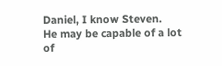Daniel, I know Steven.
He may be capable of a lot of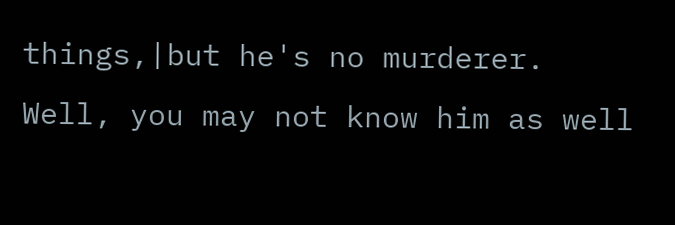things,|but he's no murderer.
Well, you may not know him as well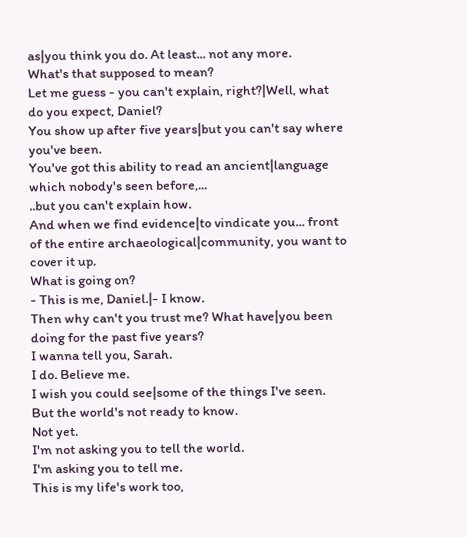as|you think you do. At least... not any more.
What's that supposed to mean?
Let me guess - you can't explain, right?|Well, what do you expect, Daniel?
You show up after five years|but you can't say where you've been.
You've got this ability to read an ancient|language which nobody's seen before,...
..but you can't explain how.
And when we find evidence|to vindicate you... front of the entire archaeological|community, you want to cover it up.
What is going on?
- This is me, Daniel.|- I know.
Then why can't you trust me? What have|you been doing for the past five years?
I wanna tell you, Sarah.
I do. Believe me.
I wish you could see|some of the things I've seen.
But the world's not ready to know.
Not yet.
I'm not asking you to tell the world.
I'm asking you to tell me.
This is my life's work too,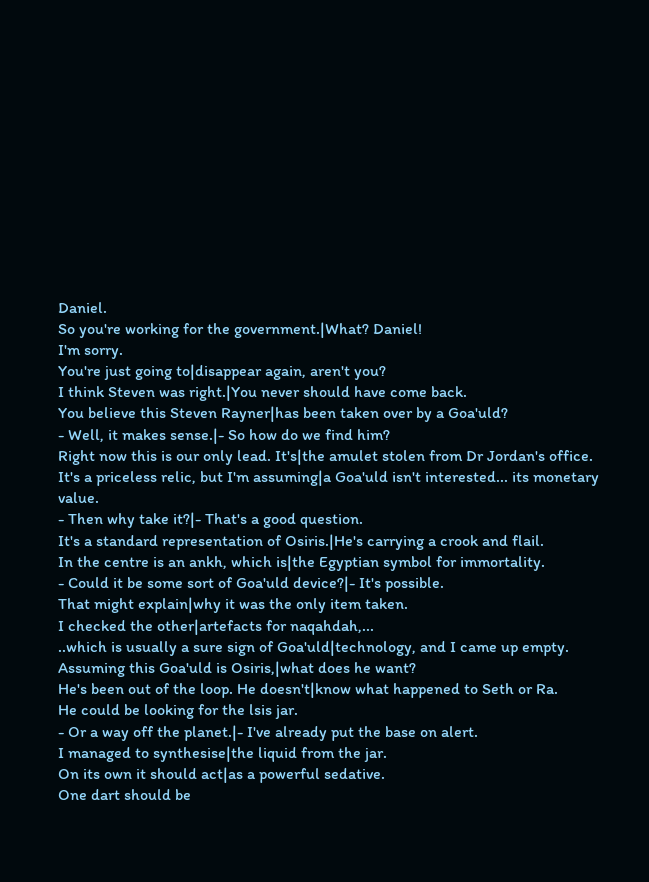Daniel.
So you're working for the government.|What? Daniel!
I'm sorry.
You're just going to|disappear again, aren't you?
I think Steven was right.|You never should have come back.
You believe this Steven Rayner|has been taken over by a Goa'uld?
- Well, it makes sense.|- So how do we find him?
Right now this is our only lead. It's|the amulet stolen from Dr Jordan's office.
It's a priceless relic, but I'm assuming|a Goa'uld isn't interested... its monetary value.
- Then why take it?|- That's a good question.
It's a standard representation of Osiris.|He's carrying a crook and flail.
In the centre is an ankh, which is|the Egyptian symbol for immortality.
- Could it be some sort of Goa'uld device?|- It's possible.
That might explain|why it was the only item taken.
I checked the other|artefacts for naqahdah,...
..which is usually a sure sign of Goa'uld|technology, and I came up empty.
Assuming this Goa'uld is Osiris,|what does he want?
He's been out of the loop. He doesn't|know what happened to Seth or Ra.
He could be looking for the lsis jar.
- Or a way off the planet.|- I've already put the base on alert.
I managed to synthesise|the liquid from the jar.
On its own it should act|as a powerful sedative.
One dart should be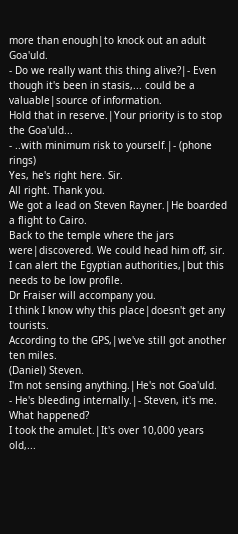more than enough|to knock out an adult Goa'uld.
- Do we really want this thing alive?|- Even though it's been in stasis,... could be a valuable|source of information.
Hold that in reserve.|Your priority is to stop the Goa'uld...
- ..with minimum risk to yourself.|- (phone rings)
Yes, he's right here. Sir.
All right. Thank you.
We got a lead on Steven Rayner.|He boarded a flight to Cairo.
Back to the temple where the jars were|discovered. We could head him off, sir.
I can alert the Egyptian authorities,|but this needs to be low profile.
Dr Fraiser will accompany you.
I think I know why this place|doesn't get any tourists.
According to the GPS,|we've still got another ten miles.
(Daniel) Steven.
I'm not sensing anything.|He's not Goa'uld.
- He's bleeding internally.|- Steven, it's me.
What happened?
I took the amulet.|It's over 10,000 years old,...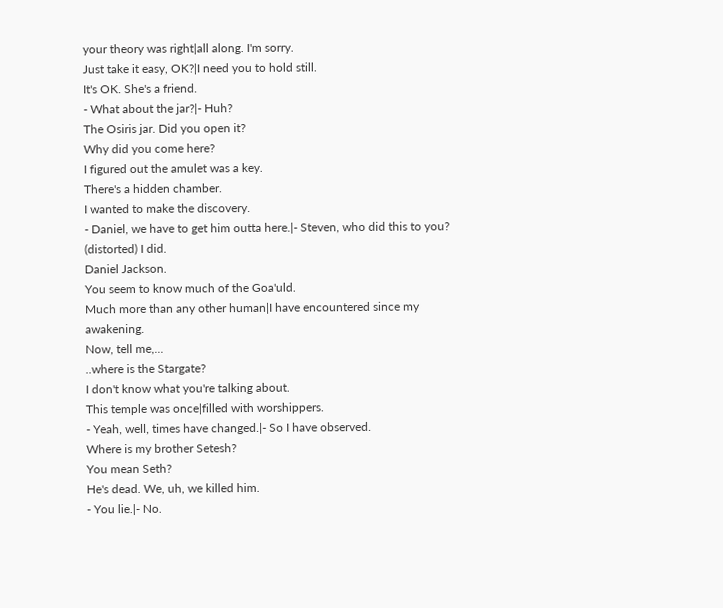your theory was right|all along. I'm sorry.
Just take it easy, OK?|I need you to hold still.
It's OK. She's a friend.
- What about the jar?|- Huh?
The Osiris jar. Did you open it?
Why did you come here?
I figured out the amulet was a key.
There's a hidden chamber.
I wanted to make the discovery.
- Daniel, we have to get him outta here.|- Steven, who did this to you?
(distorted) I did.
Daniel Jackson.
You seem to know much of the Goa'uld.
Much more than any other human|I have encountered since my awakening.
Now, tell me,...
..where is the Stargate?
I don't know what you're talking about.
This temple was once|filled with worshippers.
- Yeah, well, times have changed.|- So I have observed.
Where is my brother Setesh?
You mean Seth?
He's dead. We, uh, we killed him.
- You lie.|- No.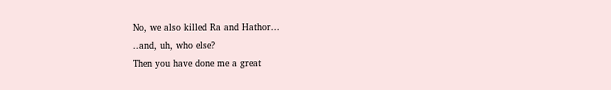No, we also killed Ra and Hathor...
..and, uh, who else?
Then you have done me a great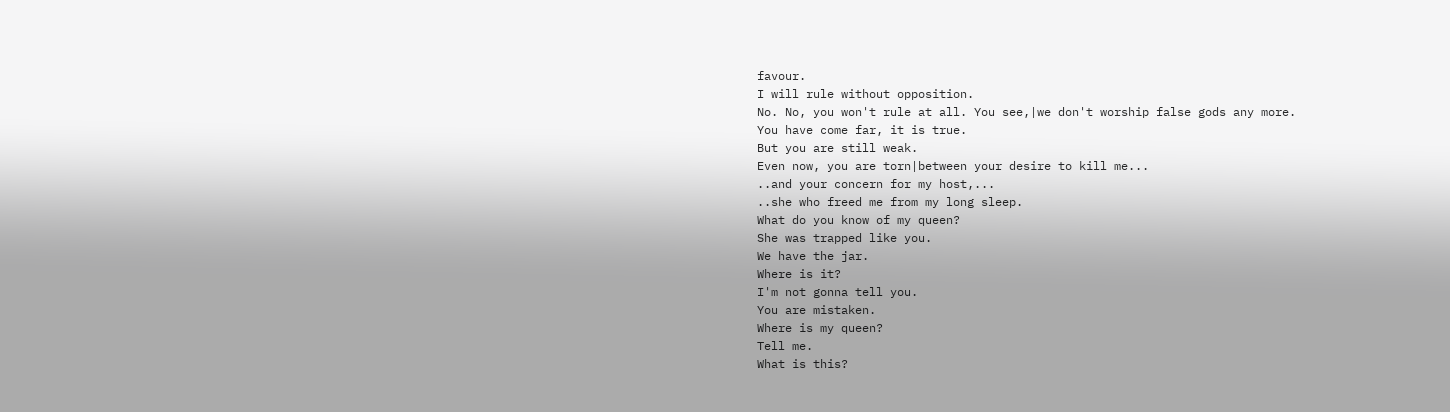favour.
I will rule without opposition.
No. No, you won't rule at all. You see,|we don't worship false gods any more.
You have come far, it is true.
But you are still weak.
Even now, you are torn|between your desire to kill me...
..and your concern for my host,...
..she who freed me from my long sleep.
What do you know of my queen?
She was trapped like you.
We have the jar.
Where is it?
I'm not gonna tell you.
You are mistaken.
Where is my queen?
Tell me.
What is this?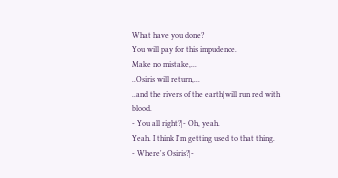What have you done?
You will pay for this impudence.
Make no mistake,...
..Osiris will return,...
..and the rivers of the earth|will run red with blood.
- You all right?|- Oh, yeah.
Yeah. I think I'm getting used to that thing.
- Where's Osiris?|-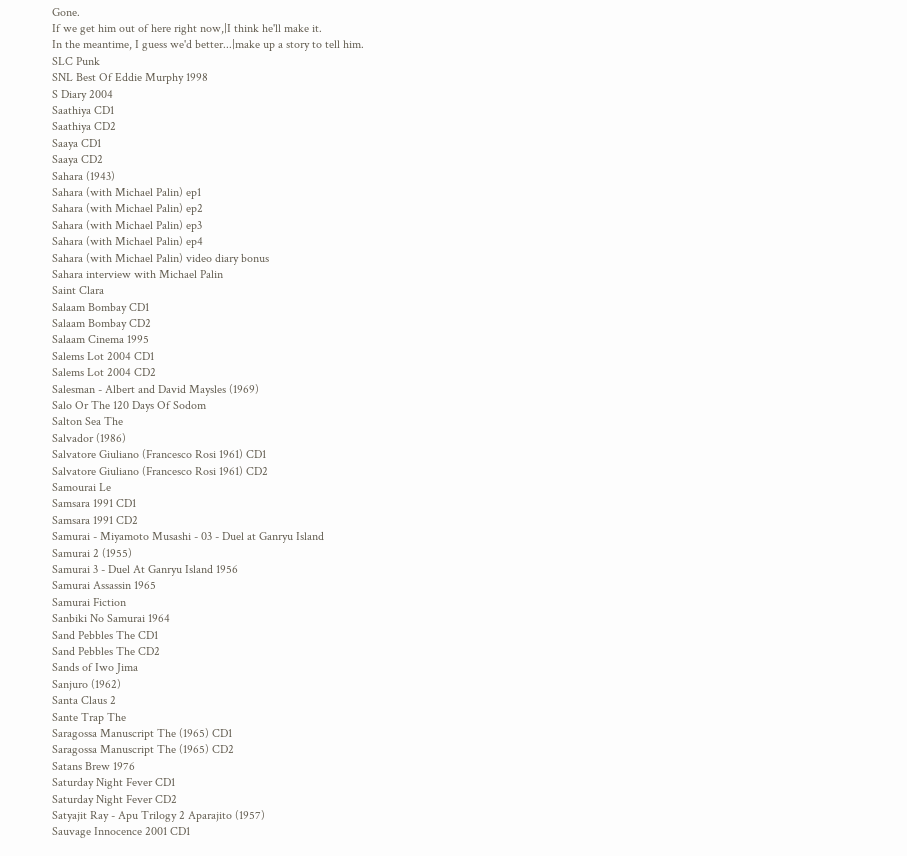Gone.
If we get him out of here right now,|I think he'll make it.
In the meantime, I guess we'd better...|make up a story to tell him.
SLC Punk
SNL Best Of Eddie Murphy 1998
S Diary 2004
Saathiya CD1
Saathiya CD2
Saaya CD1
Saaya CD2
Sahara (1943)
Sahara (with Michael Palin) ep1
Sahara (with Michael Palin) ep2
Sahara (with Michael Palin) ep3
Sahara (with Michael Palin) ep4
Sahara (with Michael Palin) video diary bonus
Sahara interview with Michael Palin
Saint Clara
Salaam Bombay CD1
Salaam Bombay CD2
Salaam Cinema 1995
Salems Lot 2004 CD1
Salems Lot 2004 CD2
Salesman - Albert and David Maysles (1969)
Salo Or The 120 Days Of Sodom
Salton Sea The
Salvador (1986)
Salvatore Giuliano (Francesco Rosi 1961) CD1
Salvatore Giuliano (Francesco Rosi 1961) CD2
Samourai Le
Samsara 1991 CD1
Samsara 1991 CD2
Samurai - Miyamoto Musashi - 03 - Duel at Ganryu Island
Samurai 2 (1955)
Samurai 3 - Duel At Ganryu Island 1956
Samurai Assassin 1965
Samurai Fiction
Sanbiki No Samurai 1964
Sand Pebbles The CD1
Sand Pebbles The CD2
Sands of Iwo Jima
Sanjuro (1962)
Santa Claus 2
Sante Trap The
Saragossa Manuscript The (1965) CD1
Saragossa Manuscript The (1965) CD2
Satans Brew 1976
Saturday Night Fever CD1
Saturday Night Fever CD2
Satyajit Ray - Apu Trilogy 2 Aparajito (1957)
Sauvage Innocence 2001 CD1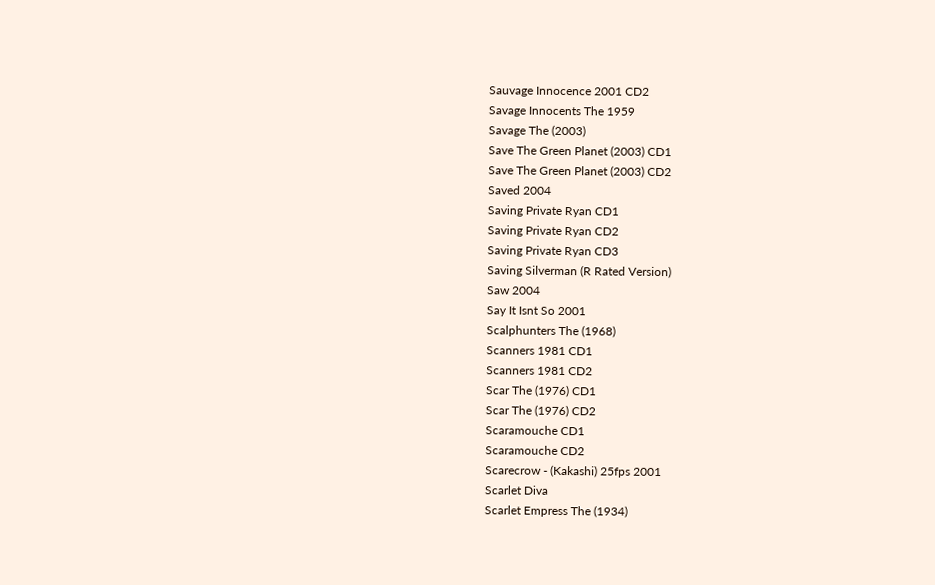Sauvage Innocence 2001 CD2
Savage Innocents The 1959
Savage The (2003)
Save The Green Planet (2003) CD1
Save The Green Planet (2003) CD2
Saved 2004
Saving Private Ryan CD1
Saving Private Ryan CD2
Saving Private Ryan CD3
Saving Silverman (R Rated Version)
Saw 2004
Say It Isnt So 2001
Scalphunters The (1968)
Scanners 1981 CD1
Scanners 1981 CD2
Scar The (1976) CD1
Scar The (1976) CD2
Scaramouche CD1
Scaramouche CD2
Scarecrow - (Kakashi) 25fps 2001
Scarlet Diva
Scarlet Empress The (1934)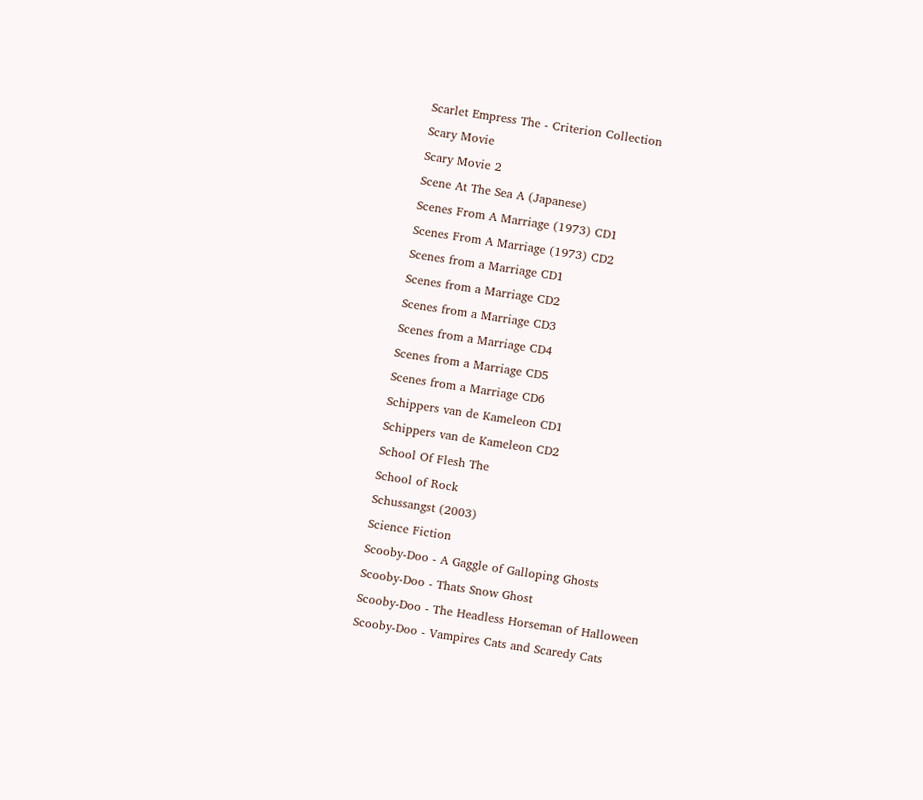Scarlet Empress The - Criterion Collection
Scary Movie
Scary Movie 2
Scene At The Sea A (Japanese)
Scenes From A Marriage (1973) CD1
Scenes From A Marriage (1973) CD2
Scenes from a Marriage CD1
Scenes from a Marriage CD2
Scenes from a Marriage CD3
Scenes from a Marriage CD4
Scenes from a Marriage CD5
Scenes from a Marriage CD6
Schippers van de Kameleon CD1
Schippers van de Kameleon CD2
School Of Flesh The
School of Rock
Schussangst (2003)
Science Fiction
Scooby-Doo - A Gaggle of Galloping Ghosts
Scooby-Doo - Thats Snow Ghost
Scooby-Doo - The Headless Horseman of Halloween
Scooby-Doo - Vampires Cats and Scaredy Cats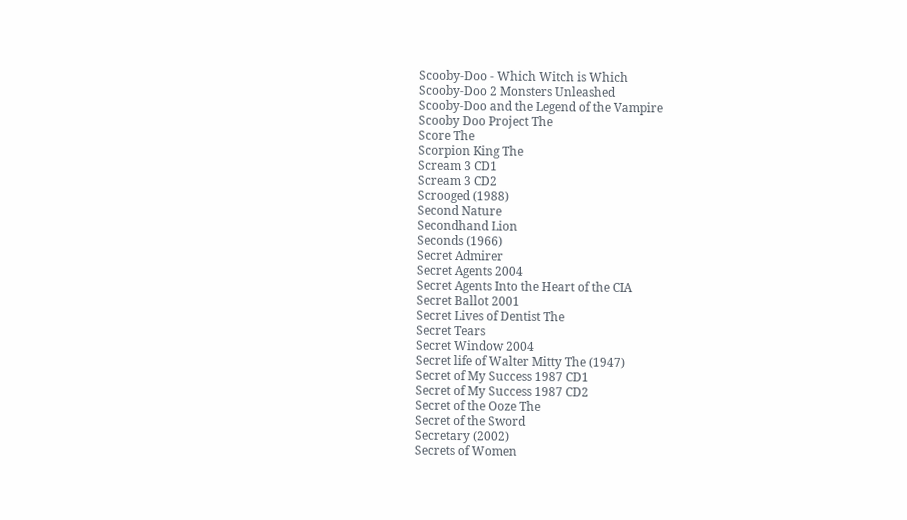Scooby-Doo - Which Witch is Which
Scooby-Doo 2 Monsters Unleashed
Scooby-Doo and the Legend of the Vampire
Scooby Doo Project The
Score The
Scorpion King The
Scream 3 CD1
Scream 3 CD2
Scrooged (1988)
Second Nature
Secondhand Lion
Seconds (1966)
Secret Admirer
Secret Agents 2004
Secret Agents Into the Heart of the CIA
Secret Ballot 2001
Secret Lives of Dentist The
Secret Tears
Secret Window 2004
Secret life of Walter Mitty The (1947)
Secret of My Success 1987 CD1
Secret of My Success 1987 CD2
Secret of the Ooze The
Secret of the Sword
Secretary (2002)
Secrets of Women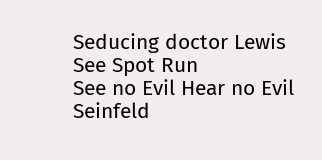Seducing doctor Lewis
See Spot Run
See no Evil Hear no Evil
Seinfeld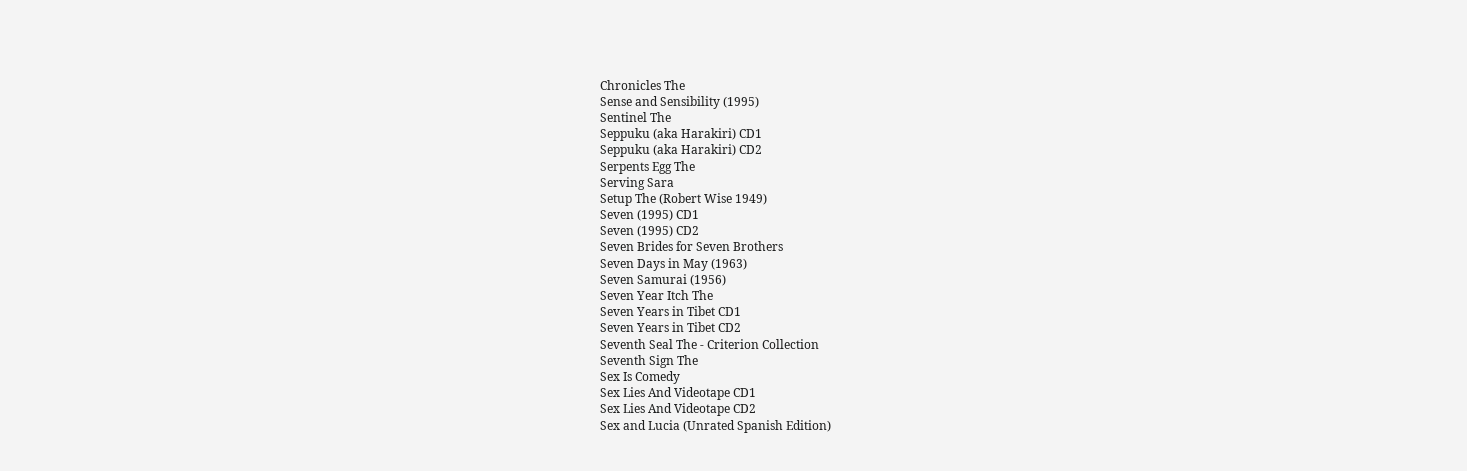Chronicles The
Sense and Sensibility (1995)
Sentinel The
Seppuku (aka Harakiri) CD1
Seppuku (aka Harakiri) CD2
Serpents Egg The
Serving Sara
Setup The (Robert Wise 1949)
Seven (1995) CD1
Seven (1995) CD2
Seven Brides for Seven Brothers
Seven Days in May (1963)
Seven Samurai (1956)
Seven Year Itch The
Seven Years in Tibet CD1
Seven Years in Tibet CD2
Seventh Seal The - Criterion Collection
Seventh Sign The
Sex Is Comedy
Sex Lies And Videotape CD1
Sex Lies And Videotape CD2
Sex and Lucia (Unrated Spanish Edition)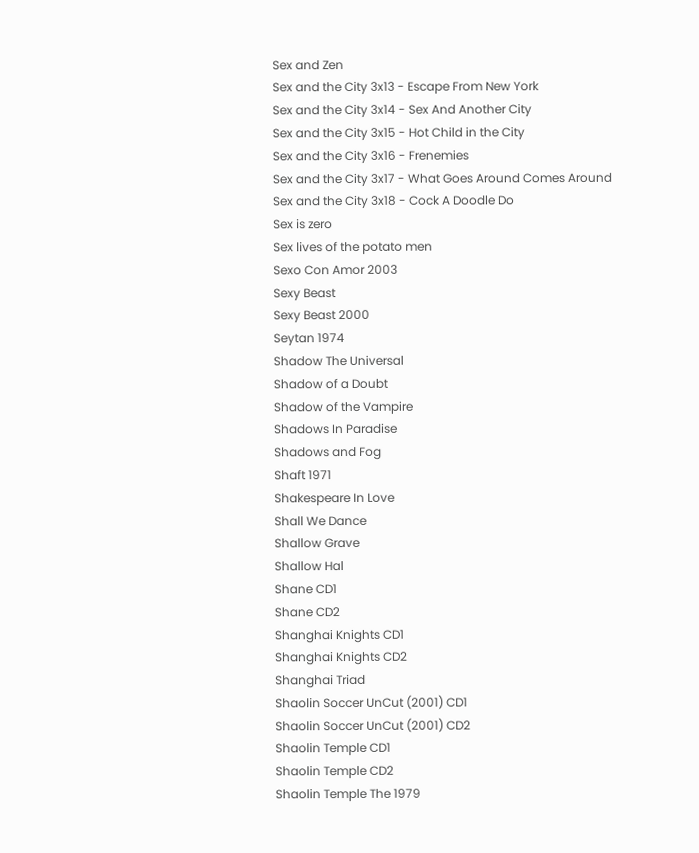Sex and Zen
Sex and the City 3x13 - Escape From New York
Sex and the City 3x14 - Sex And Another City
Sex and the City 3x15 - Hot Child in the City
Sex and the City 3x16 - Frenemies
Sex and the City 3x17 - What Goes Around Comes Around
Sex and the City 3x18 - Cock A Doodle Do
Sex is zero
Sex lives of the potato men
Sexo Con Amor 2003
Sexy Beast
Sexy Beast 2000
Seytan 1974
Shadow The Universal
Shadow of a Doubt
Shadow of the Vampire
Shadows In Paradise
Shadows and Fog
Shaft 1971
Shakespeare In Love
Shall We Dance
Shallow Grave
Shallow Hal
Shane CD1
Shane CD2
Shanghai Knights CD1
Shanghai Knights CD2
Shanghai Triad
Shaolin Soccer UnCut (2001) CD1
Shaolin Soccer UnCut (2001) CD2
Shaolin Temple CD1
Shaolin Temple CD2
Shaolin Temple The 1979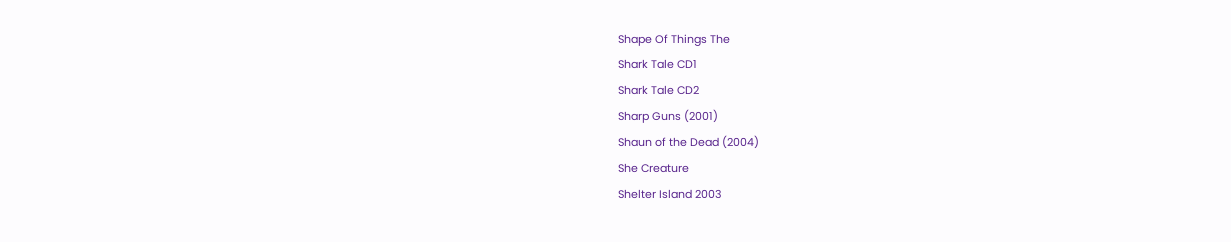Shape Of Things The
Shark Tale CD1
Shark Tale CD2
Sharp Guns (2001)
Shaun of the Dead (2004)
She Creature
Shelter Island 2003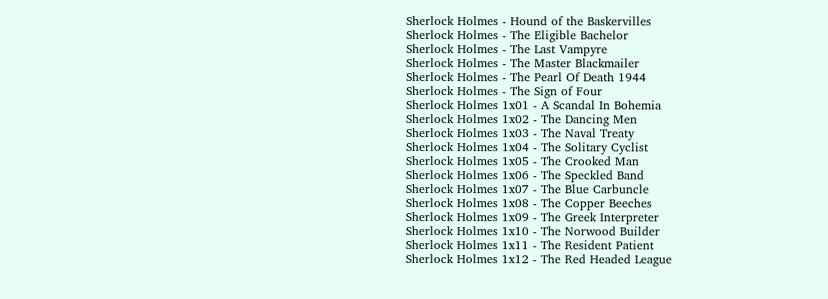Sherlock Holmes - Hound of the Baskervilles
Sherlock Holmes - The Eligible Bachelor
Sherlock Holmes - The Last Vampyre
Sherlock Holmes - The Master Blackmailer
Sherlock Holmes - The Pearl Of Death 1944
Sherlock Holmes - The Sign of Four
Sherlock Holmes 1x01 - A Scandal In Bohemia
Sherlock Holmes 1x02 - The Dancing Men
Sherlock Holmes 1x03 - The Naval Treaty
Sherlock Holmes 1x04 - The Solitary Cyclist
Sherlock Holmes 1x05 - The Crooked Man
Sherlock Holmes 1x06 - The Speckled Band
Sherlock Holmes 1x07 - The Blue Carbuncle
Sherlock Holmes 1x08 - The Copper Beeches
Sherlock Holmes 1x09 - The Greek Interpreter
Sherlock Holmes 1x10 - The Norwood Builder
Sherlock Holmes 1x11 - The Resident Patient
Sherlock Holmes 1x12 - The Red Headed League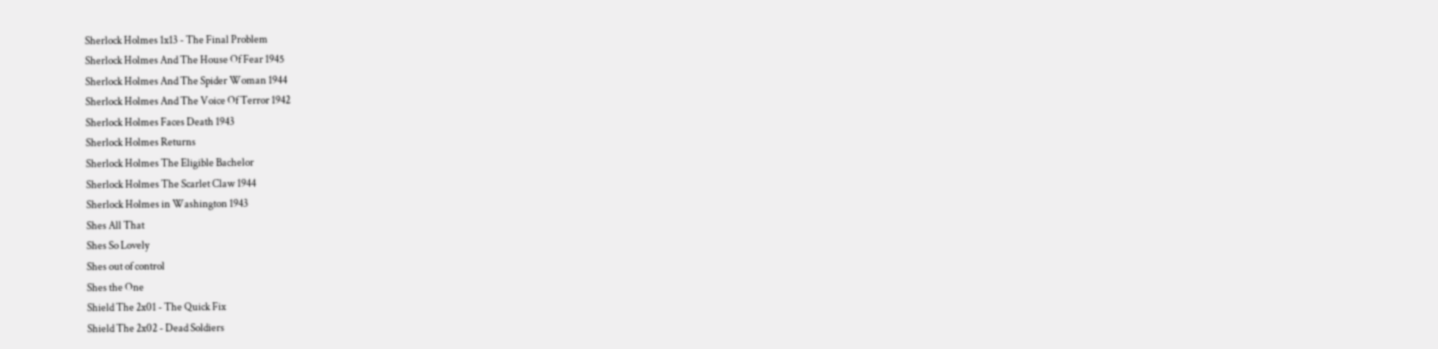Sherlock Holmes 1x13 - The Final Problem
Sherlock Holmes And The House Of Fear 1945
Sherlock Holmes And The Spider Woman 1944
Sherlock Holmes And The Voice Of Terror 1942
Sherlock Holmes Faces Death 1943
Sherlock Holmes Returns
Sherlock Holmes The Eligible Bachelor
Sherlock Holmes The Scarlet Claw 1944
Sherlock Holmes in Washington 1943
Shes All That
Shes So Lovely
Shes out of control
Shes the One
Shield The 2x01 - The Quick Fix
Shield The 2x02 - Dead Soldiers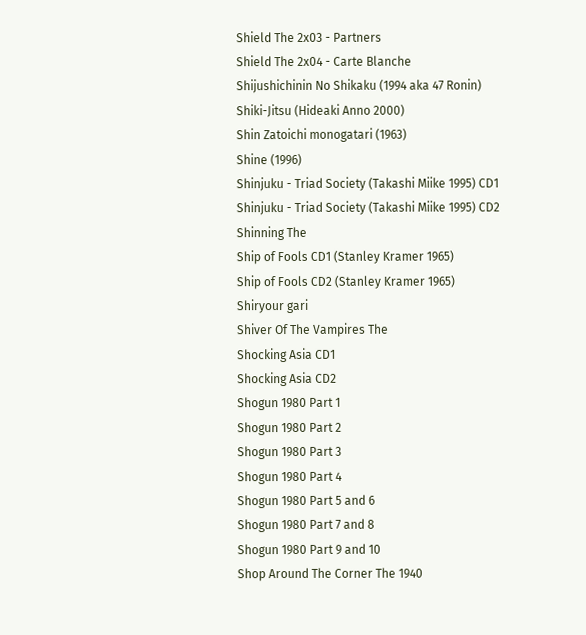Shield The 2x03 - Partners
Shield The 2x04 - Carte Blanche
Shijushichinin No Shikaku (1994 aka 47 Ronin)
Shiki-Jitsu (Hideaki Anno 2000)
Shin Zatoichi monogatari (1963)
Shine (1996)
Shinjuku - Triad Society (Takashi Miike 1995) CD1
Shinjuku - Triad Society (Takashi Miike 1995) CD2
Shinning The
Ship of Fools CD1 (Stanley Kramer 1965)
Ship of Fools CD2 (Stanley Kramer 1965)
Shiryour gari
Shiver Of The Vampires The
Shocking Asia CD1
Shocking Asia CD2
Shogun 1980 Part 1
Shogun 1980 Part 2
Shogun 1980 Part 3
Shogun 1980 Part 4
Shogun 1980 Part 5 and 6
Shogun 1980 Part 7 and 8
Shogun 1980 Part 9 and 10
Shop Around The Corner The 1940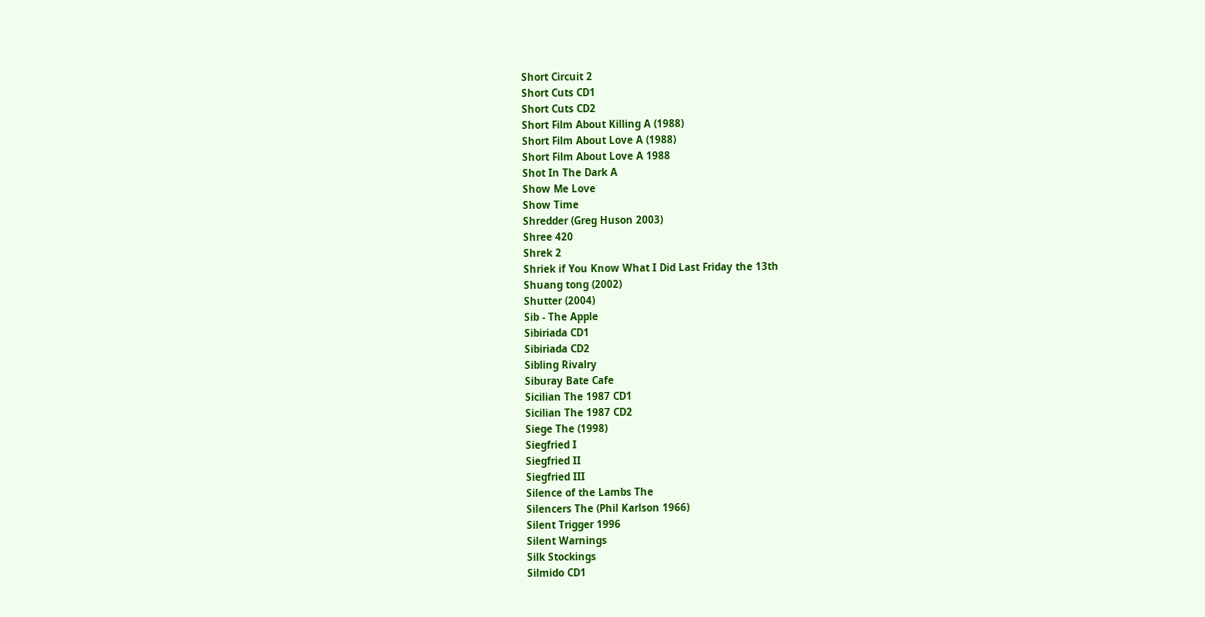Short Circuit 2
Short Cuts CD1
Short Cuts CD2
Short Film About Killing A (1988)
Short Film About Love A (1988)
Short Film About Love A 1988
Shot In The Dark A
Show Me Love
Show Time
Shredder (Greg Huson 2003)
Shree 420
Shrek 2
Shriek if You Know What I Did Last Friday the 13th
Shuang tong (2002)
Shutter (2004)
Sib - The Apple
Sibiriada CD1
Sibiriada CD2
Sibling Rivalry
Siburay Bate Cafe
Sicilian The 1987 CD1
Sicilian The 1987 CD2
Siege The (1998)
Siegfried I
Siegfried II
Siegfried III
Silence of the Lambs The
Silencers The (Phil Karlson 1966)
Silent Trigger 1996
Silent Warnings
Silk Stockings
Silmido CD1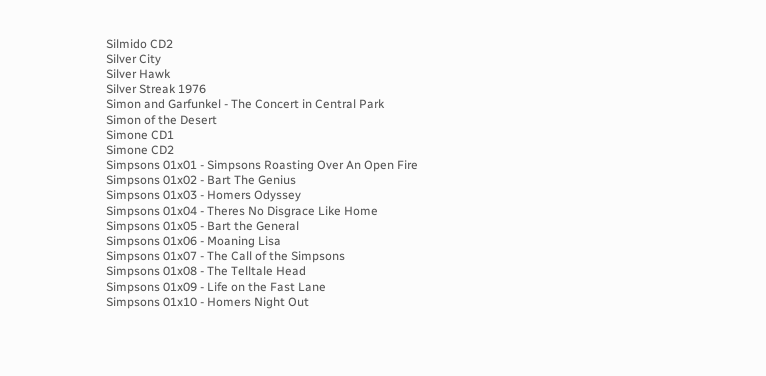Silmido CD2
Silver City
Silver Hawk
Silver Streak 1976
Simon and Garfunkel - The Concert in Central Park
Simon of the Desert
Simone CD1
Simone CD2
Simpsons 01x01 - Simpsons Roasting Over An Open Fire
Simpsons 01x02 - Bart The Genius
Simpsons 01x03 - Homers Odyssey
Simpsons 01x04 - Theres No Disgrace Like Home
Simpsons 01x05 - Bart the General
Simpsons 01x06 - Moaning Lisa
Simpsons 01x07 - The Call of the Simpsons
Simpsons 01x08 - The Telltale Head
Simpsons 01x09 - Life on the Fast Lane
Simpsons 01x10 - Homers Night Out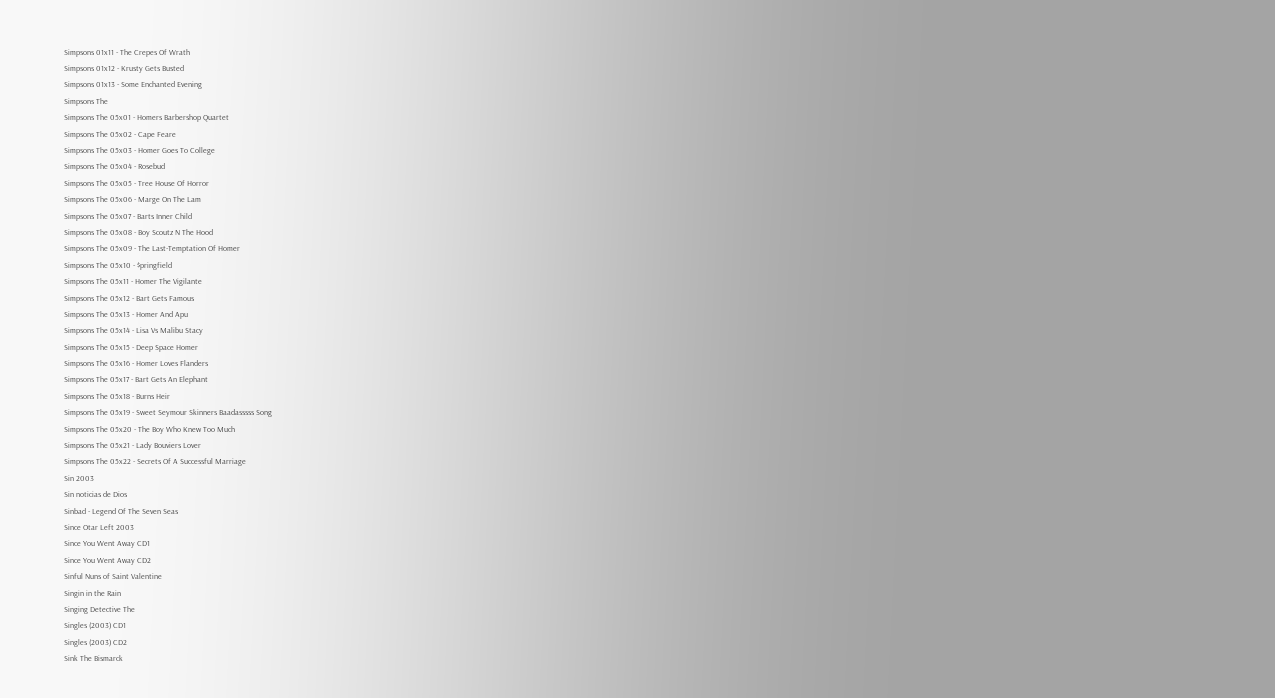Simpsons 01x11 - The Crepes Of Wrath
Simpsons 01x12 - Krusty Gets Busted
Simpsons 01x13 - Some Enchanted Evening
Simpsons The
Simpsons The 05x01 - Homers Barbershop Quartet
Simpsons The 05x02 - Cape Feare
Simpsons The 05x03 - Homer Goes To College
Simpsons The 05x04 - Rosebud
Simpsons The 05x05 - Tree House Of Horror
Simpsons The 05x06 - Marge On The Lam
Simpsons The 05x07 - Barts Inner Child
Simpsons The 05x08 - Boy Scoutz N The Hood
Simpsons The 05x09 - The Last-Temptation Of Homer
Simpsons The 05x10 - $pringfield
Simpsons The 05x11 - Homer The Vigilante
Simpsons The 05x12 - Bart Gets Famous
Simpsons The 05x13 - Homer And Apu
Simpsons The 05x14 - Lisa Vs Malibu Stacy
Simpsons The 05x15 - Deep Space Homer
Simpsons The 05x16 - Homer Loves Flanders
Simpsons The 05x17 - Bart Gets An Elephant
Simpsons The 05x18 - Burns Heir
Simpsons The 05x19 - Sweet Seymour Skinners Baadasssss Song
Simpsons The 05x20 - The Boy Who Knew Too Much
Simpsons The 05x21 - Lady Bouviers Lover
Simpsons The 05x22 - Secrets Of A Successful Marriage
Sin 2003
Sin noticias de Dios
Sinbad - Legend Of The Seven Seas
Since Otar Left 2003
Since You Went Away CD1
Since You Went Away CD2
Sinful Nuns of Saint Valentine
Singin in the Rain
Singing Detective The
Singles (2003) CD1
Singles (2003) CD2
Sink The Bismarck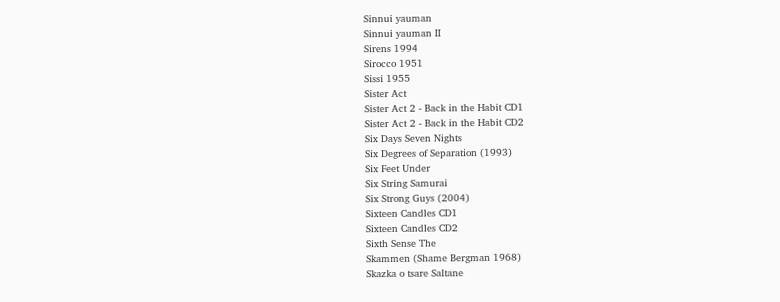Sinnui yauman
Sinnui yauman II
Sirens 1994
Sirocco 1951
Sissi 1955
Sister Act
Sister Act 2 - Back in the Habit CD1
Sister Act 2 - Back in the Habit CD2
Six Days Seven Nights
Six Degrees of Separation (1993)
Six Feet Under
Six String Samurai
Six Strong Guys (2004)
Sixteen Candles CD1
Sixteen Candles CD2
Sixth Sense The
Skammen (Shame Bergman 1968)
Skazka o tsare Saltane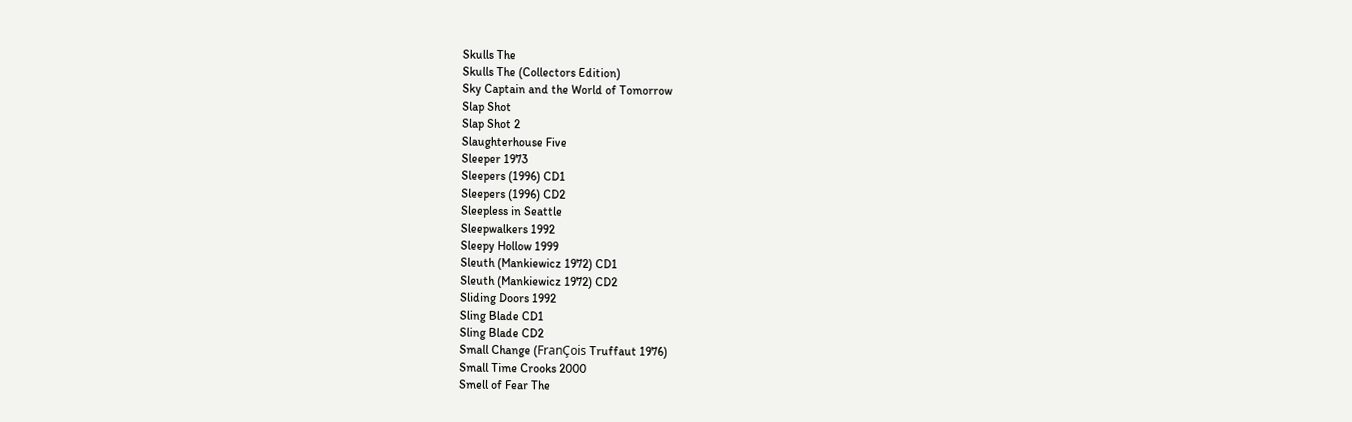Skulls The
Skulls The (Collectors Edition)
Sky Captain and the World of Tomorrow
Slap Shot
Slap Shot 2
Slaughterhouse Five
Sleeper 1973
Sleepers (1996) CD1
Sleepers (1996) CD2
Sleepless in Seattle
Sleepwalkers 1992
Sleepy Hollow 1999
Sleuth (Mankiewicz 1972) CD1
Sleuth (Mankiewicz 1972) CD2
Sliding Doors 1992
Sling Blade CD1
Sling Blade CD2
Small Change (FranÇois Truffaut 1976)
Small Time Crooks 2000
Smell of Fear The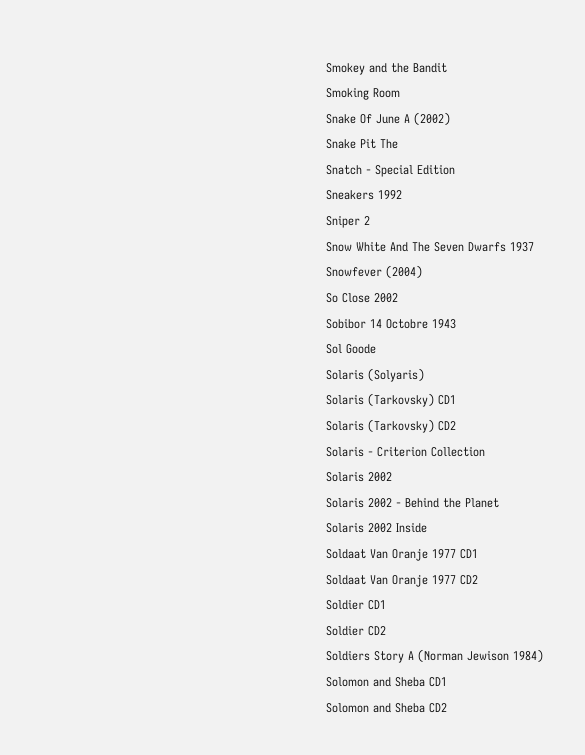Smokey and the Bandit
Smoking Room
Snake Of June A (2002)
Snake Pit The
Snatch - Special Edition
Sneakers 1992
Sniper 2
Snow White And The Seven Dwarfs 1937
Snowfever (2004)
So Close 2002
Sobibor 14 Octobre 1943
Sol Goode
Solaris (Solyaris)
Solaris (Tarkovsky) CD1
Solaris (Tarkovsky) CD2
Solaris - Criterion Collection
Solaris 2002
Solaris 2002 - Behind the Planet
Solaris 2002 Inside
Soldaat Van Oranje 1977 CD1
Soldaat Van Oranje 1977 CD2
Soldier CD1
Soldier CD2
Soldiers Story A (Norman Jewison 1984)
Solomon and Sheba CD1
Solomon and Sheba CD2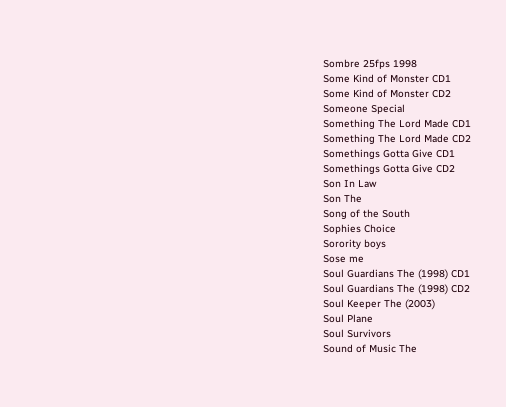Sombre 25fps 1998
Some Kind of Monster CD1
Some Kind of Monster CD2
Someone Special
Something The Lord Made CD1
Something The Lord Made CD2
Somethings Gotta Give CD1
Somethings Gotta Give CD2
Son In Law
Son The
Song of the South
Sophies Choice
Sorority boys
Sose me
Soul Guardians The (1998) CD1
Soul Guardians The (1998) CD2
Soul Keeper The (2003)
Soul Plane
Soul Survivors
Sound of Music The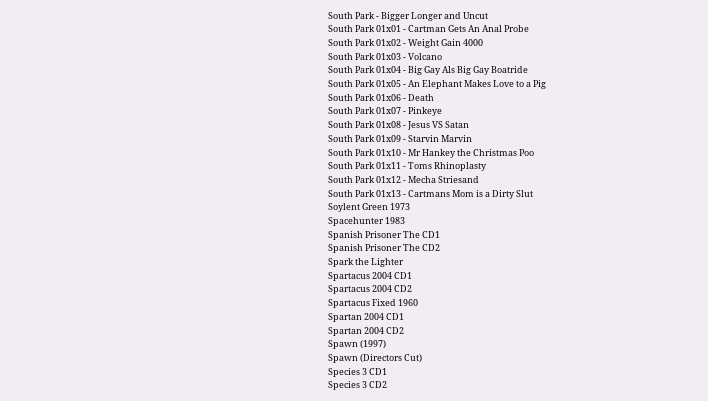South Park - Bigger Longer and Uncut
South Park 01x01 - Cartman Gets An Anal Probe
South Park 01x02 - Weight Gain 4000
South Park 01x03 - Volcano
South Park 01x04 - Big Gay Als Big Gay Boatride
South Park 01x05 - An Elephant Makes Love to a Pig
South Park 01x06 - Death
South Park 01x07 - Pinkeye
South Park 01x08 - Jesus VS Satan
South Park 01x09 - Starvin Marvin
South Park 01x10 - Mr Hankey the Christmas Poo
South Park 01x11 - Toms Rhinoplasty
South Park 01x12 - Mecha Striesand
South Park 01x13 - Cartmans Mom is a Dirty Slut
Soylent Green 1973
Spacehunter 1983
Spanish Prisoner The CD1
Spanish Prisoner The CD2
Spark the Lighter
Spartacus 2004 CD1
Spartacus 2004 CD2
Spartacus Fixed 1960
Spartan 2004 CD1
Spartan 2004 CD2
Spawn (1997)
Spawn (Directors Cut)
Species 3 CD1
Species 3 CD2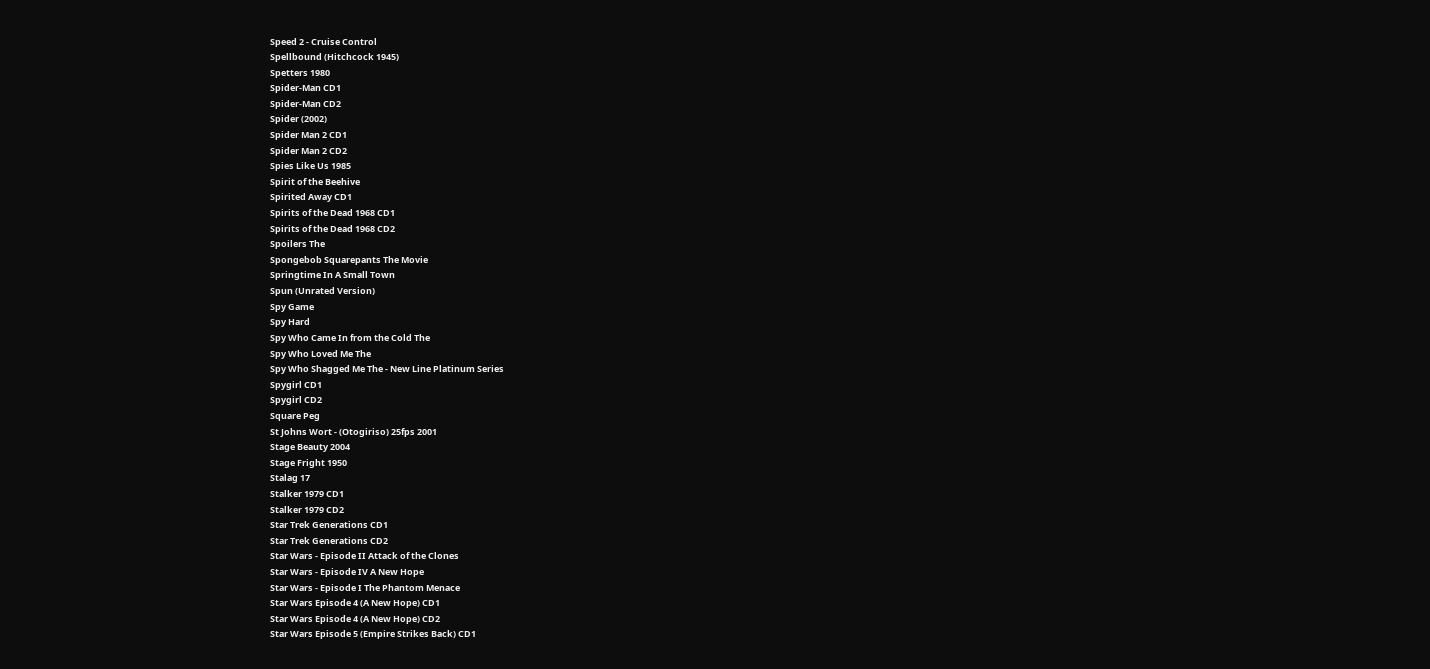Speed 2 - Cruise Control
Spellbound (Hitchcock 1945)
Spetters 1980
Spider-Man CD1
Spider-Man CD2
Spider (2002)
Spider Man 2 CD1
Spider Man 2 CD2
Spies Like Us 1985
Spirit of the Beehive
Spirited Away CD1
Spirits of the Dead 1968 CD1
Spirits of the Dead 1968 CD2
Spoilers The
Spongebob Squarepants The Movie
Springtime In A Small Town
Spun (Unrated Version)
Spy Game
Spy Hard
Spy Who Came In from the Cold The
Spy Who Loved Me The
Spy Who Shagged Me The - New Line Platinum Series
Spygirl CD1
Spygirl CD2
Square Peg
St Johns Wort - (Otogiriso) 25fps 2001
Stage Beauty 2004
Stage Fright 1950
Stalag 17
Stalker 1979 CD1
Stalker 1979 CD2
Star Trek Generations CD1
Star Trek Generations CD2
Star Wars - Episode II Attack of the Clones
Star Wars - Episode IV A New Hope
Star Wars - Episode I The Phantom Menace
Star Wars Episode 4 (A New Hope) CD1
Star Wars Episode 4 (A New Hope) CD2
Star Wars Episode 5 (Empire Strikes Back) CD1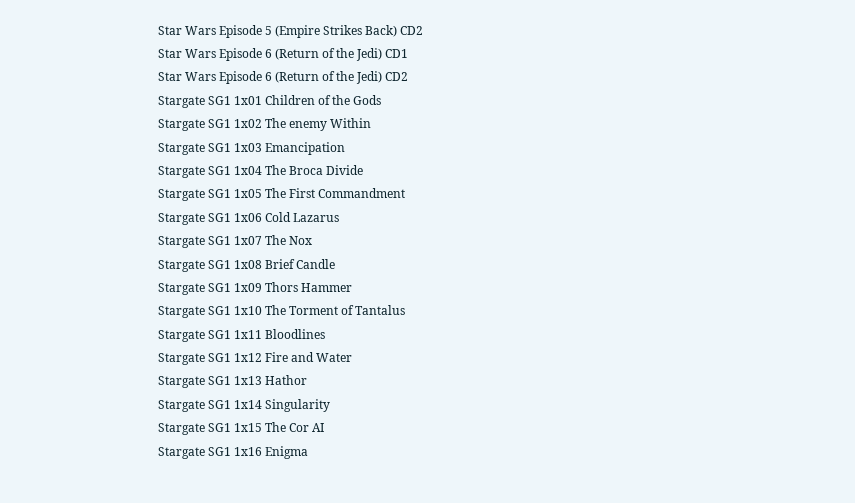Star Wars Episode 5 (Empire Strikes Back) CD2
Star Wars Episode 6 (Return of the Jedi) CD1
Star Wars Episode 6 (Return of the Jedi) CD2
Stargate SG1 1x01 Children of the Gods
Stargate SG1 1x02 The enemy Within
Stargate SG1 1x03 Emancipation
Stargate SG1 1x04 The Broca Divide
Stargate SG1 1x05 The First Commandment
Stargate SG1 1x06 Cold Lazarus
Stargate SG1 1x07 The Nox
Stargate SG1 1x08 Brief Candle
Stargate SG1 1x09 Thors Hammer
Stargate SG1 1x10 The Torment of Tantalus
Stargate SG1 1x11 Bloodlines
Stargate SG1 1x12 Fire and Water
Stargate SG1 1x13 Hathor
Stargate SG1 1x14 Singularity
Stargate SG1 1x15 The Cor AI
Stargate SG1 1x16 Enigma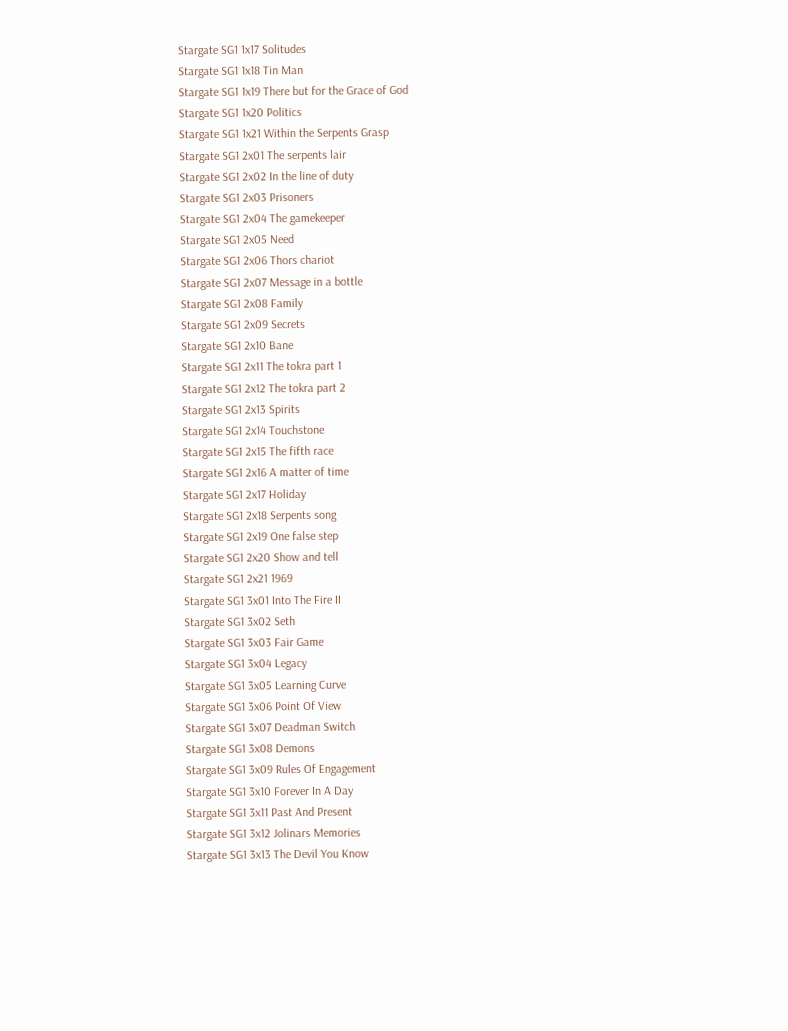Stargate SG1 1x17 Solitudes
Stargate SG1 1x18 Tin Man
Stargate SG1 1x19 There but for the Grace of God
Stargate SG1 1x20 Politics
Stargate SG1 1x21 Within the Serpents Grasp
Stargate SG1 2x01 The serpents lair
Stargate SG1 2x02 In the line of duty
Stargate SG1 2x03 Prisoners
Stargate SG1 2x04 The gamekeeper
Stargate SG1 2x05 Need
Stargate SG1 2x06 Thors chariot
Stargate SG1 2x07 Message in a bottle
Stargate SG1 2x08 Family
Stargate SG1 2x09 Secrets
Stargate SG1 2x10 Bane
Stargate SG1 2x11 The tokra part 1
Stargate SG1 2x12 The tokra part 2
Stargate SG1 2x13 Spirits
Stargate SG1 2x14 Touchstone
Stargate SG1 2x15 The fifth race
Stargate SG1 2x16 A matter of time
Stargate SG1 2x17 Holiday
Stargate SG1 2x18 Serpents song
Stargate SG1 2x19 One false step
Stargate SG1 2x20 Show and tell
Stargate SG1 2x21 1969
Stargate SG1 3x01 Into The Fire II
Stargate SG1 3x02 Seth
Stargate SG1 3x03 Fair Game
Stargate SG1 3x04 Legacy
Stargate SG1 3x05 Learning Curve
Stargate SG1 3x06 Point Of View
Stargate SG1 3x07 Deadman Switch
Stargate SG1 3x08 Demons
Stargate SG1 3x09 Rules Of Engagement
Stargate SG1 3x10 Forever In A Day
Stargate SG1 3x11 Past And Present
Stargate SG1 3x12 Jolinars Memories
Stargate SG1 3x13 The Devil You Know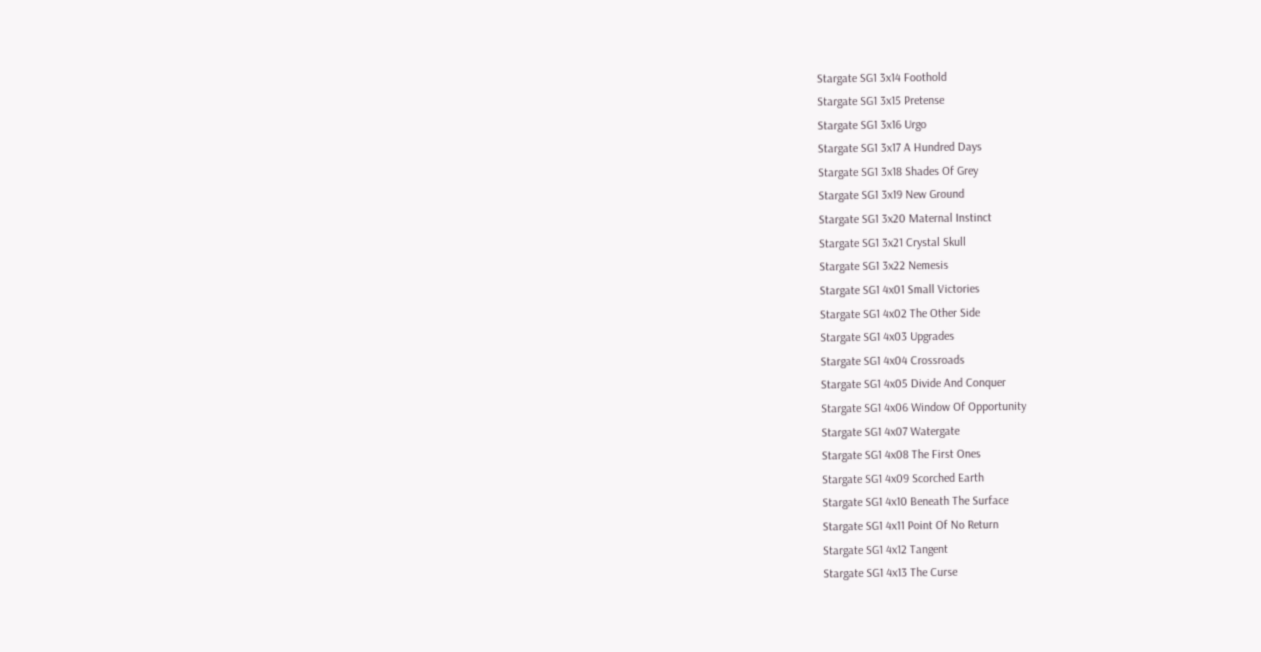Stargate SG1 3x14 Foothold
Stargate SG1 3x15 Pretense
Stargate SG1 3x16 Urgo
Stargate SG1 3x17 A Hundred Days
Stargate SG1 3x18 Shades Of Grey
Stargate SG1 3x19 New Ground
Stargate SG1 3x20 Maternal Instinct
Stargate SG1 3x21 Crystal Skull
Stargate SG1 3x22 Nemesis
Stargate SG1 4x01 Small Victories
Stargate SG1 4x02 The Other Side
Stargate SG1 4x03 Upgrades
Stargate SG1 4x04 Crossroads
Stargate SG1 4x05 Divide And Conquer
Stargate SG1 4x06 Window Of Opportunity
Stargate SG1 4x07 Watergate
Stargate SG1 4x08 The First Ones
Stargate SG1 4x09 Scorched Earth
Stargate SG1 4x10 Beneath The Surface
Stargate SG1 4x11 Point Of No Return
Stargate SG1 4x12 Tangent
Stargate SG1 4x13 The Curse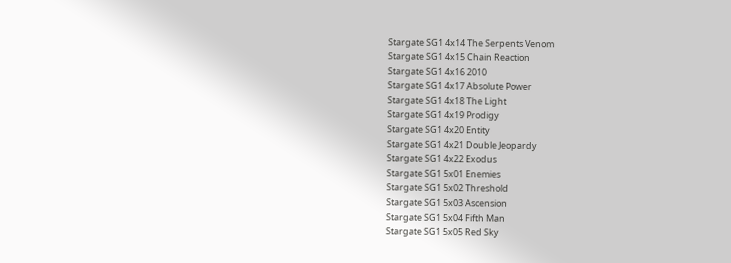Stargate SG1 4x14 The Serpents Venom
Stargate SG1 4x15 Chain Reaction
Stargate SG1 4x16 2010
Stargate SG1 4x17 Absolute Power
Stargate SG1 4x18 The Light
Stargate SG1 4x19 Prodigy
Stargate SG1 4x20 Entity
Stargate SG1 4x21 Double Jeopardy
Stargate SG1 4x22 Exodus
Stargate SG1 5x01 Enemies
Stargate SG1 5x02 Threshold
Stargate SG1 5x03 Ascension
Stargate SG1 5x04 Fifth Man
Stargate SG1 5x05 Red Sky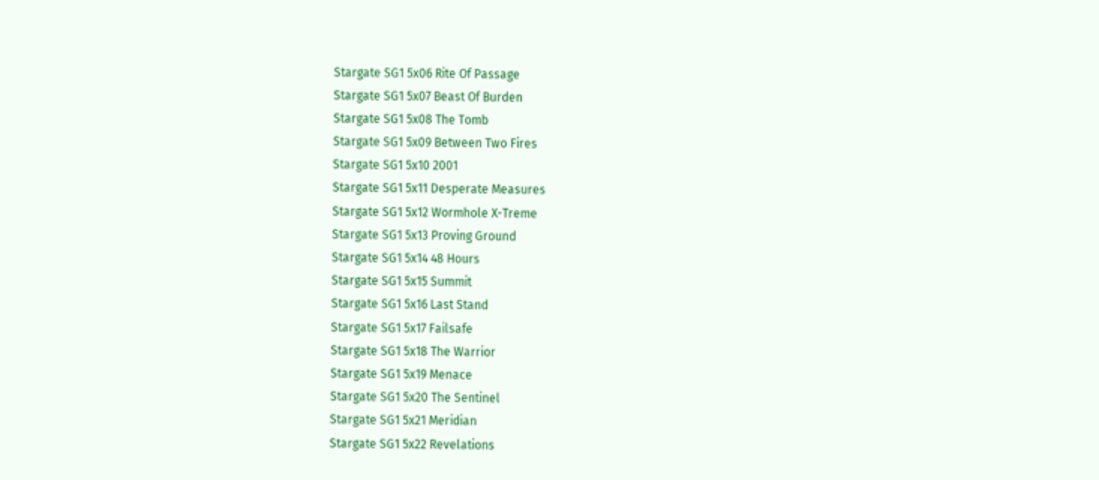Stargate SG1 5x06 Rite Of Passage
Stargate SG1 5x07 Beast Of Burden
Stargate SG1 5x08 The Tomb
Stargate SG1 5x09 Between Two Fires
Stargate SG1 5x10 2001
Stargate SG1 5x11 Desperate Measures
Stargate SG1 5x12 Wormhole X-Treme
Stargate SG1 5x13 Proving Ground
Stargate SG1 5x14 48 Hours
Stargate SG1 5x15 Summit
Stargate SG1 5x16 Last Stand
Stargate SG1 5x17 Failsafe
Stargate SG1 5x18 The Warrior
Stargate SG1 5x19 Menace
Stargate SG1 5x20 The Sentinel
Stargate SG1 5x21 Meridian
Stargate SG1 5x22 Revelations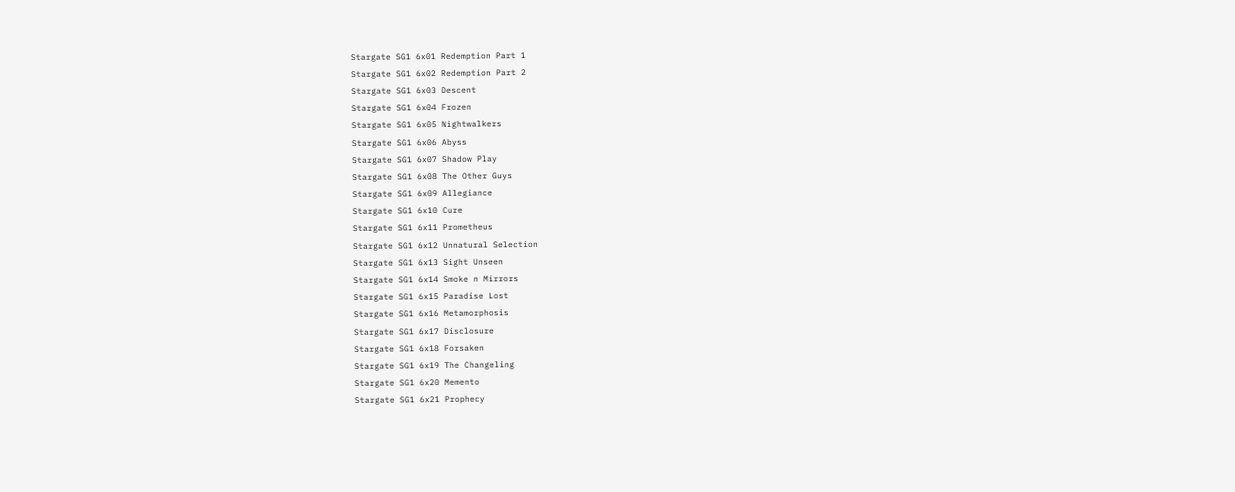Stargate SG1 6x01 Redemption Part 1
Stargate SG1 6x02 Redemption Part 2
Stargate SG1 6x03 Descent
Stargate SG1 6x04 Frozen
Stargate SG1 6x05 Nightwalkers
Stargate SG1 6x06 Abyss
Stargate SG1 6x07 Shadow Play
Stargate SG1 6x08 The Other Guys
Stargate SG1 6x09 Allegiance
Stargate SG1 6x10 Cure
Stargate SG1 6x11 Prometheus
Stargate SG1 6x12 Unnatural Selection
Stargate SG1 6x13 Sight Unseen
Stargate SG1 6x14 Smoke n Mirrors
Stargate SG1 6x15 Paradise Lost
Stargate SG1 6x16 Metamorphosis
Stargate SG1 6x17 Disclosure
Stargate SG1 6x18 Forsaken
Stargate SG1 6x19 The Changeling
Stargate SG1 6x20 Memento
Stargate SG1 6x21 Prophecy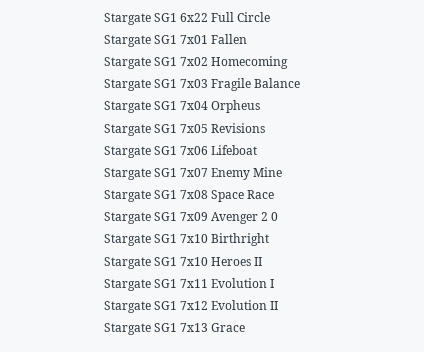Stargate SG1 6x22 Full Circle
Stargate SG1 7x01 Fallen
Stargate SG1 7x02 Homecoming
Stargate SG1 7x03 Fragile Balance
Stargate SG1 7x04 Orpheus
Stargate SG1 7x05 Revisions
Stargate SG1 7x06 Lifeboat
Stargate SG1 7x07 Enemy Mine
Stargate SG1 7x08 Space Race
Stargate SG1 7x09 Avenger 2 0
Stargate SG1 7x10 Birthright
Stargate SG1 7x10 Heroes II
Stargate SG1 7x11 Evolution I
Stargate SG1 7x12 Evolution II
Stargate SG1 7x13 Grace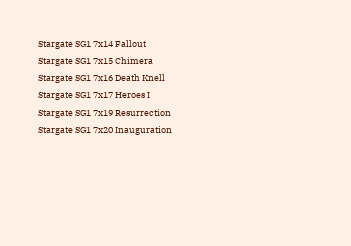Stargate SG1 7x14 Fallout
Stargate SG1 7x15 Chimera
Stargate SG1 7x16 Death Knell
Stargate SG1 7x17 Heroes I
Stargate SG1 7x19 Resurrection
Stargate SG1 7x20 Inauguration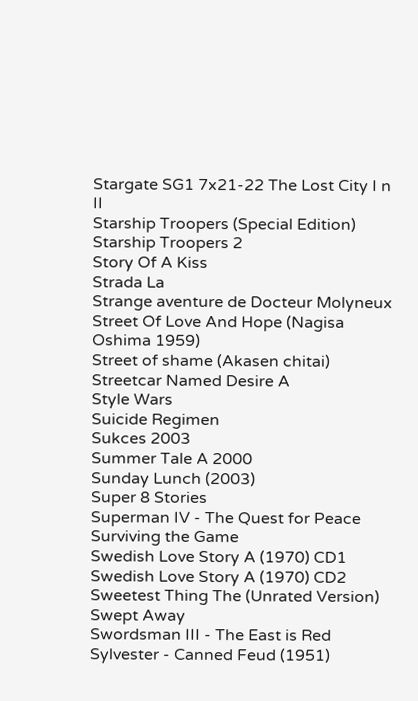Stargate SG1 7x21-22 The Lost City I n II
Starship Troopers (Special Edition)
Starship Troopers 2
Story Of A Kiss
Strada La
Strange aventure de Docteur Molyneux
Street Of Love And Hope (Nagisa Oshima 1959)
Street of shame (Akasen chitai)
Streetcar Named Desire A
Style Wars
Suicide Regimen
Sukces 2003
Summer Tale A 2000
Sunday Lunch (2003)
Super 8 Stories
Superman IV - The Quest for Peace
Surviving the Game
Swedish Love Story A (1970) CD1
Swedish Love Story A (1970) CD2
Sweetest Thing The (Unrated Version)
Swept Away
Swordsman III - The East is Red
Sylvester - Canned Feud (1951)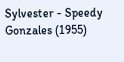Sylvester - Speedy Gonzales (1955)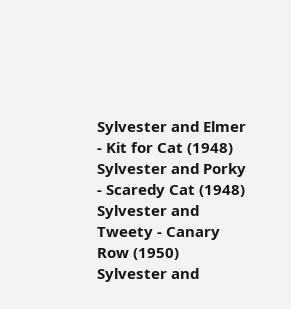Sylvester and Elmer - Kit for Cat (1948)
Sylvester and Porky - Scaredy Cat (1948)
Sylvester and Tweety - Canary Row (1950)
Sylvester and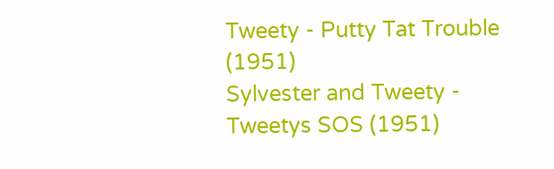Tweety - Putty Tat Trouble (1951)
Sylvester and Tweety - Tweetys SOS (1951)